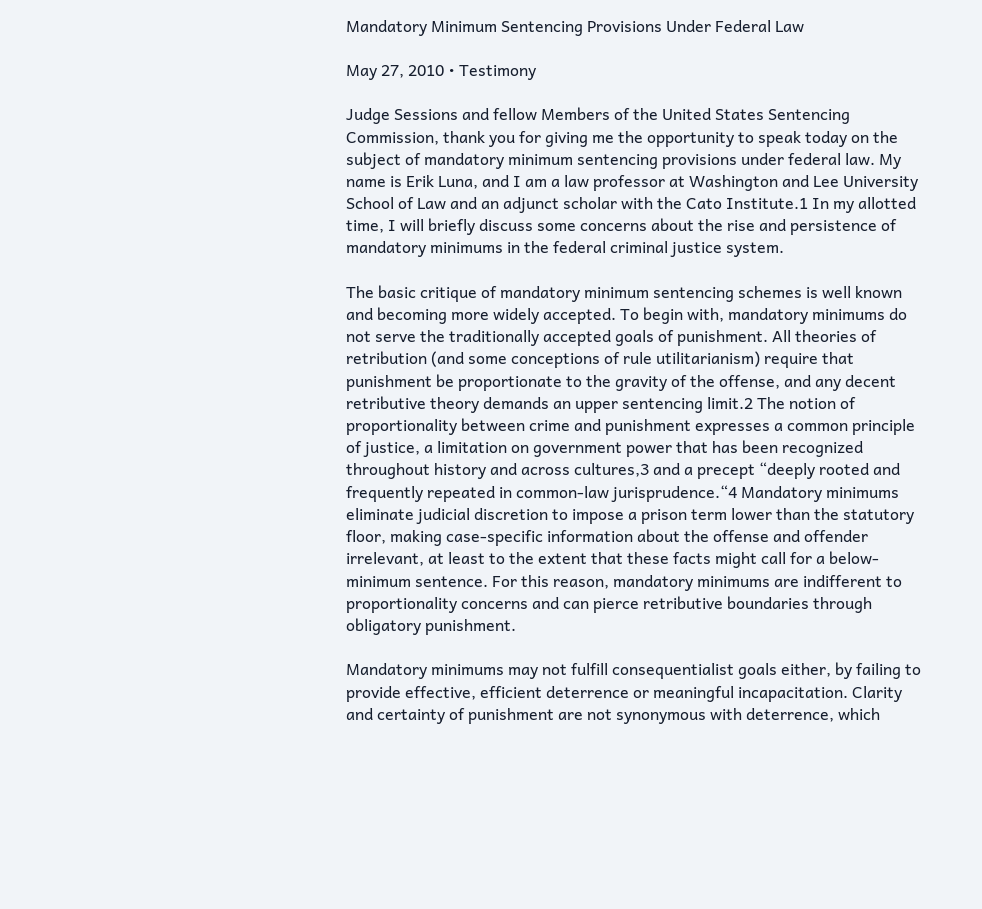Mandatory Minimum Sentencing Provisions Under Federal Law

May 27, 2010 • Testimony

Judge Sessions and fellow Members of the United States Sentencing Commission, thank you for giving me the opportunity to speak today on the subject of mandatory minimum sentencing provisions under federal law. My name is Erik Luna, and I am a law professor at Washington and Lee University School of Law and an adjunct scholar with the Cato Institute.1 In my allotted time, I will briefly discuss some concerns about the rise and persistence of mandatory minimums in the federal criminal justice system.

The basic critique of mandatory minimum sentencing schemes is well known and becoming more widely accepted. To begin with, mandatory minimums do not serve the traditionally accepted goals of punishment. All theories of retribution (and some conceptions of rule utilitarianism) require that punishment be proportionate to the gravity of the offense, and any decent retributive theory demands an upper sentencing limit.2 The notion of proportionality between crime and punishment expresses a common principle of justice, a limitation on government power that has been recognized throughout history and across cultures,3 and a precept “deeply rooted and frequently repeated in common‐law jurisprudence.“4 Mandatory minimums eliminate judicial discretion to impose a prison term lower than the statutory floor, making case‐specific information about the offense and offender irrelevant, at least to the extent that these facts might call for a below‐minimum sentence. For this reason, mandatory minimums are indifferent to proportionality concerns and can pierce retributive boundaries through obligatory punishment.

Mandatory minimums may not fulfill consequentialist goals either, by failing to provide effective, efficient deterrence or meaningful incapacitation. Clarity and certainty of punishment are not synonymous with deterrence, which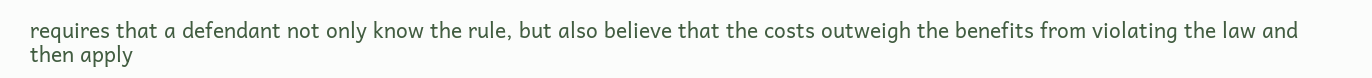requires that a defendant not only know the rule, but also believe that the costs outweigh the benefits from violating the law and then apply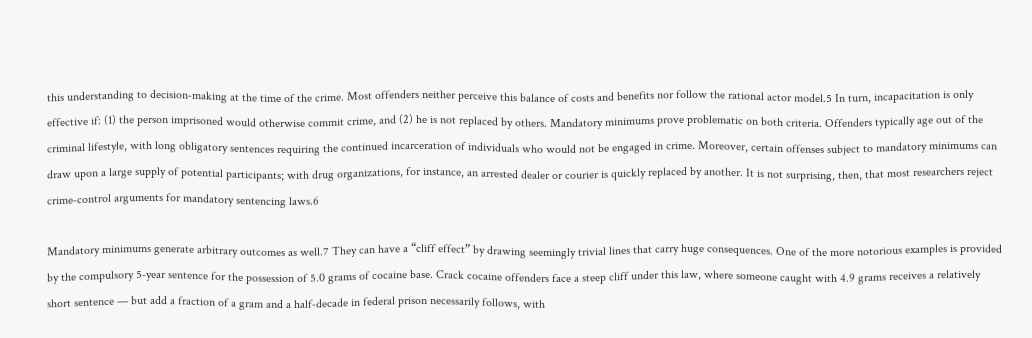this understanding to decision‐making at the time of the crime. Most offenders neither perceive this balance of costs and benefits nor follow the rational actor model.5 In turn, incapacitation is only effective if: (1) the person imprisoned would otherwise commit crime, and (2) he is not replaced by others. Mandatory minimums prove problematic on both criteria. Offenders typically age out of the criminal lifestyle, with long obligatory sentences requiring the continued incarceration of individuals who would not be engaged in crime. Moreover, certain offenses subject to mandatory minimums can draw upon a large supply of potential participants; with drug organizations, for instance, an arrested dealer or courier is quickly replaced by another. It is not surprising, then, that most researchers reject crime‐control arguments for mandatory sentencing laws.6

Mandatory minimums generate arbitrary outcomes as well.7 They can have a “cliff effect” by drawing seemingly trivial lines that carry huge consequences. One of the more notorious examples is provided by the compulsory 5‐year sentence for the possession of 5.0 grams of cocaine base. Crack cocaine offenders face a steep cliff under this law, where someone caught with 4.9 grams receives a relatively short sentence — but add a fraction of a gram and a half‐decade in federal prison necessarily follows, with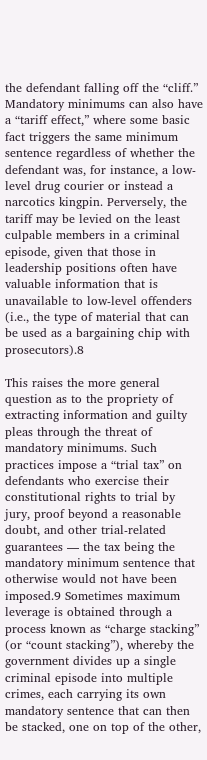the defendant falling off the “cliff.” Mandatory minimums can also have a “tariff effect,” where some basic fact triggers the same minimum sentence regardless of whether the defendant was, for instance, a low‐level drug courier or instead a narcotics kingpin. Perversely, the tariff may be levied on the least culpable members in a criminal episode, given that those in leadership positions often have valuable information that is unavailable to low‐level offenders (i.e., the type of material that can be used as a bargaining chip with prosecutors).8

This raises the more general question as to the propriety of extracting information and guilty pleas through the threat of mandatory minimums. Such practices impose a “trial tax” on defendants who exercise their constitutional rights to trial by jury, proof beyond a reasonable doubt, and other trial‐related guarantees — the tax being the mandatory minimum sentence that otherwise would not have been imposed.9 Sometimes maximum leverage is obtained through a process known as “charge stacking” (or “count stacking”), whereby the government divides up a single criminal episode into multiple crimes, each carrying its own mandatory sentence that can then be stacked, one on top of the other,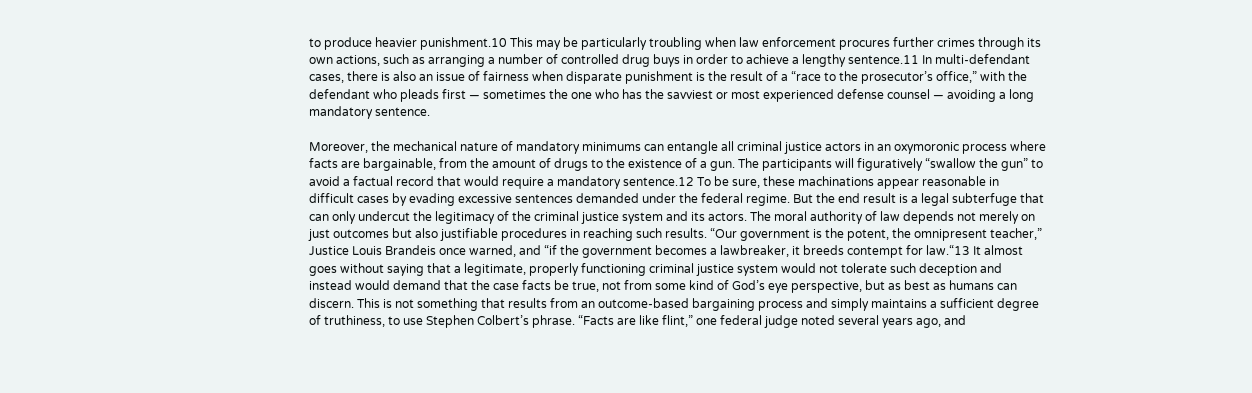to produce heavier punishment.10 This may be particularly troubling when law enforcement procures further crimes through its own actions, such as arranging a number of controlled drug buys in order to achieve a lengthy sentence.11 In multi‐defendant cases, there is also an issue of fairness when disparate punishment is the result of a “race to the prosecutor’s office,” with the defendant who pleads first — sometimes the one who has the savviest or most experienced defense counsel — avoiding a long mandatory sentence.

Moreover, the mechanical nature of mandatory minimums can entangle all criminal justice actors in an oxymoronic process where facts are bargainable, from the amount of drugs to the existence of a gun. The participants will figuratively “swallow the gun” to avoid a factual record that would require a mandatory sentence.12 To be sure, these machinations appear reasonable in difficult cases by evading excessive sentences demanded under the federal regime. But the end result is a legal subterfuge that can only undercut the legitimacy of the criminal justice system and its actors. The moral authority of law depends not merely on just outcomes but also justifiable procedures in reaching such results. “Our government is the potent, the omnipresent teacher,” Justice Louis Brandeis once warned, and “if the government becomes a lawbreaker, it breeds contempt for law.“13 It almost goes without saying that a legitimate, properly functioning criminal justice system would not tolerate such deception and instead would demand that the case facts be true, not from some kind of God’s eye perspective, but as best as humans can discern. This is not something that results from an outcome‐based bargaining process and simply maintains a sufficient degree of truthiness, to use Stephen Colbert’s phrase. “Facts are like flint,” one federal judge noted several years ago, and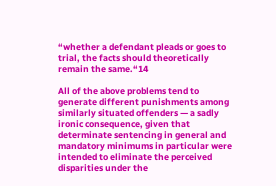“whether a defendant pleads or goes to trial, the facts should theoretically remain the same.“14

All of the above problems tend to generate different punishments among similarly situated offenders — a sadly ironic consequence, given that determinate sentencing in general and mandatory minimums in particular were intended to eliminate the perceived disparities under the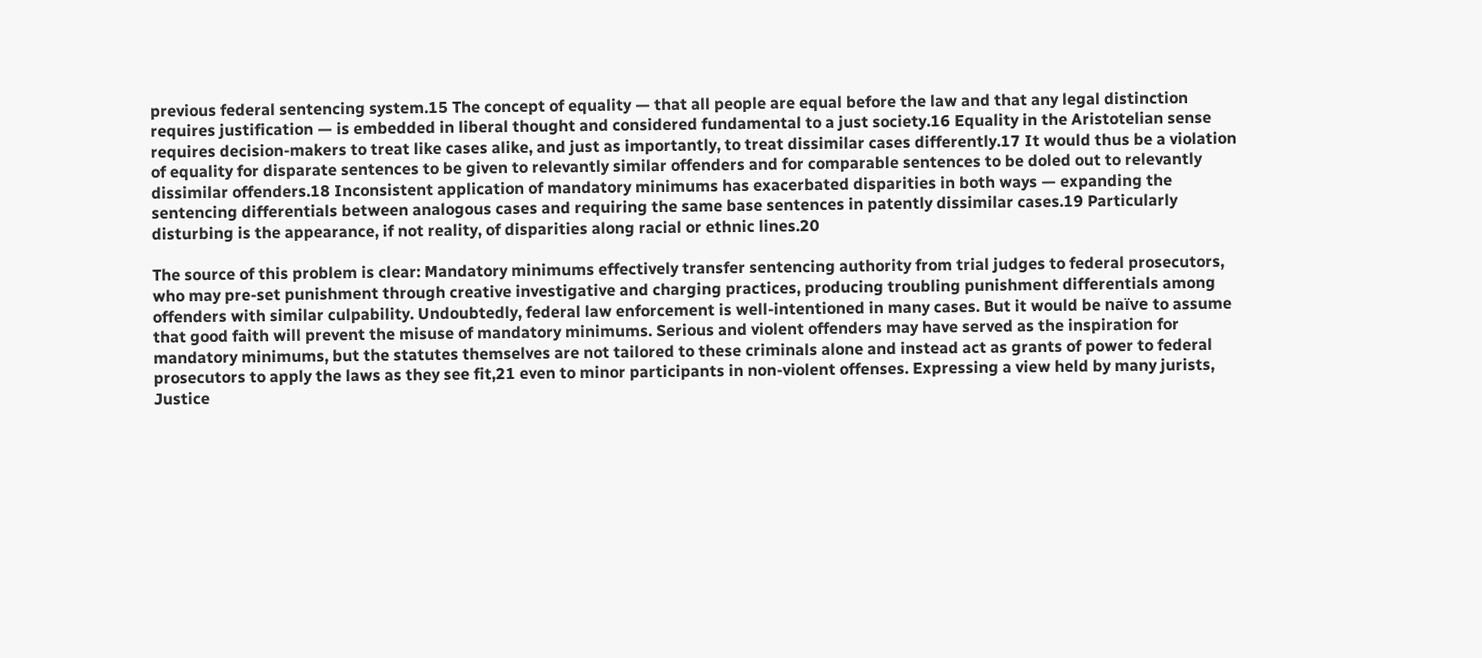previous federal sentencing system.15 The concept of equality — that all people are equal before the law and that any legal distinction requires justification — is embedded in liberal thought and considered fundamental to a just society.16 Equality in the Aristotelian sense requires decision‐makers to treat like cases alike, and just as importantly, to treat dissimilar cases differently.17 It would thus be a violation of equality for disparate sentences to be given to relevantly similar offenders and for comparable sentences to be doled out to relevantly dissimilar offenders.18 Inconsistent application of mandatory minimums has exacerbated disparities in both ways — expanding the sentencing differentials between analogous cases and requiring the same base sentences in patently dissimilar cases.19 Particularly disturbing is the appearance, if not reality, of disparities along racial or ethnic lines.20

The source of this problem is clear: Mandatory minimums effectively transfer sentencing authority from trial judges to federal prosecutors, who may pre‐set punishment through creative investigative and charging practices, producing troubling punishment differentials among offenders with similar culpability. Undoubtedly, federal law enforcement is well‐intentioned in many cases. But it would be naïve to assume that good faith will prevent the misuse of mandatory minimums. Serious and violent offenders may have served as the inspiration for mandatory minimums, but the statutes themselves are not tailored to these criminals alone and instead act as grants of power to federal prosecutors to apply the laws as they see fit,21 even to minor participants in non‐violent offenses. Expressing a view held by many jurists, Justice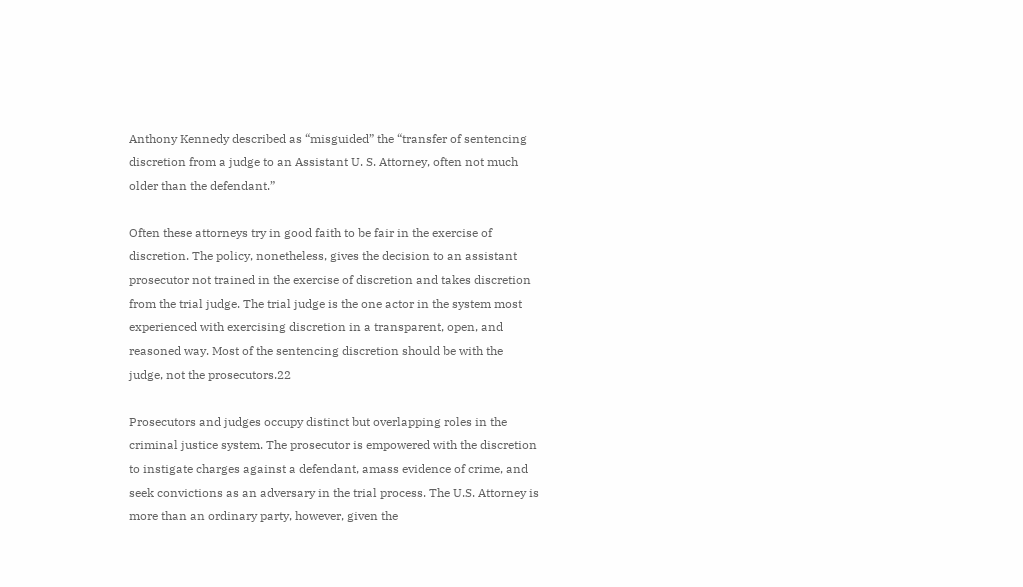Anthony Kennedy described as “misguided” the “transfer of sentencing discretion from a judge to an Assistant U. S. Attorney, often not much older than the defendant.”

Often these attorneys try in good faith to be fair in the exercise of discretion. The policy, nonetheless, gives the decision to an assistant prosecutor not trained in the exercise of discretion and takes discretion from the trial judge. The trial judge is the one actor in the system most experienced with exercising discretion in a transparent, open, and reasoned way. Most of the sentencing discretion should be with the judge, not the prosecutors.22

Prosecutors and judges occupy distinct but overlapping roles in the criminal justice system. The prosecutor is empowered with the discretion to instigate charges against a defendant, amass evidence of crime, and seek convictions as an adversary in the trial process. The U.S. Attorney is more than an ordinary party, however, given the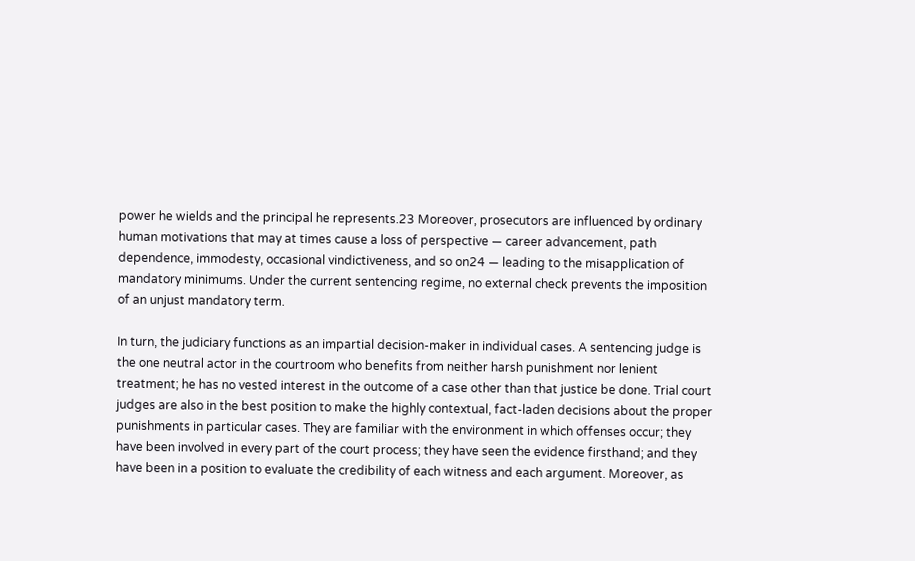power he wields and the principal he represents.23 Moreover, prosecutors are influenced by ordinary human motivations that may at times cause a loss of perspective — career advancement, path dependence, immodesty, occasional vindictiveness, and so on24 — leading to the misapplication of mandatory minimums. Under the current sentencing regime, no external check prevents the imposition of an unjust mandatory term.

In turn, the judiciary functions as an impartial decision‐maker in individual cases. A sentencing judge is the one neutral actor in the courtroom who benefits from neither harsh punishment nor lenient treatment; he has no vested interest in the outcome of a case other than that justice be done. Trial court judges are also in the best position to make the highly contextual, fact‐laden decisions about the proper punishments in particular cases. They are familiar with the environment in which offenses occur; they have been involved in every part of the court process; they have seen the evidence firsthand; and they have been in a position to evaluate the credibility of each witness and each argument. Moreover, as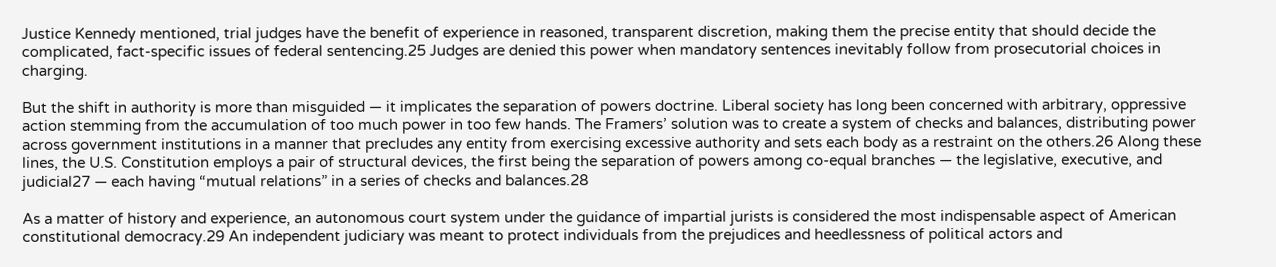Justice Kennedy mentioned, trial judges have the benefit of experience in reasoned, transparent discretion, making them the precise entity that should decide the complicated, fact‐specific issues of federal sentencing.25 Judges are denied this power when mandatory sentences inevitably follow from prosecutorial choices in charging.

But the shift in authority is more than misguided — it implicates the separation of powers doctrine. Liberal society has long been concerned with arbitrary, oppressive action stemming from the accumulation of too much power in too few hands. The Framers’ solution was to create a system of checks and balances, distributing power across government institutions in a manner that precludes any entity from exercising excessive authority and sets each body as a restraint on the others.26 Along these lines, the U.S. Constitution employs a pair of structural devices, the first being the separation of powers among co‐equal branches — the legislative, executive, and judicial27 — each having “mutual relations” in a series of checks and balances.28

As a matter of history and experience, an autonomous court system under the guidance of impartial jurists is considered the most indispensable aspect of American constitutional democracy.29 An independent judiciary was meant to protect individuals from the prejudices and heedlessness of political actors and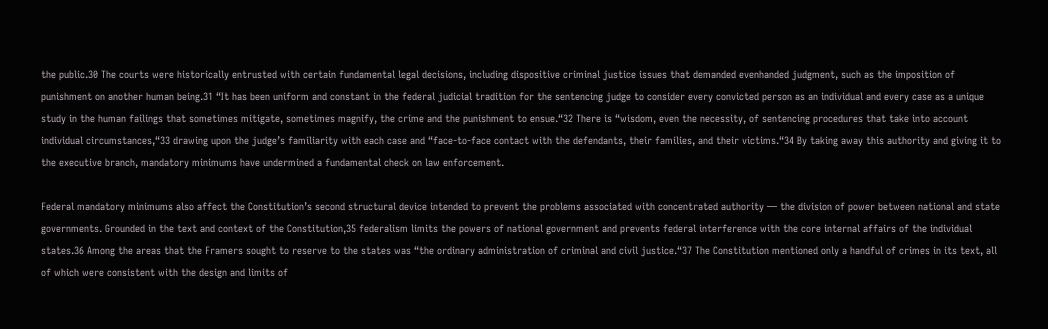the public.30 The courts were historically entrusted with certain fundamental legal decisions, including dispositive criminal justice issues that demanded evenhanded judgment, such as the imposition of punishment on another human being.31 “It has been uniform and constant in the federal judicial tradition for the sentencing judge to consider every convicted person as an individual and every case as a unique study in the human failings that sometimes mitigate, sometimes magnify, the crime and the punishment to ensue.“32 There is “wisdom, even the necessity, of sentencing procedures that take into account individual circumstances,“33 drawing upon the judge’s familiarity with each case and “face‐to‐face contact with the defendants, their families, and their victims.“34 By taking away this authority and giving it to the executive branch, mandatory minimums have undermined a fundamental check on law enforcement.

Federal mandatory minimums also affect the Constitution’s second structural device intended to prevent the problems associated with concentrated authority — the division of power between national and state governments. Grounded in the text and context of the Constitution,35 federalism limits the powers of national government and prevents federal interference with the core internal affairs of the individual states.36 Among the areas that the Framers sought to reserve to the states was “the ordinary administration of criminal and civil justice.“37 The Constitution mentioned only a handful of crimes in its text, all of which were consistent with the design and limits of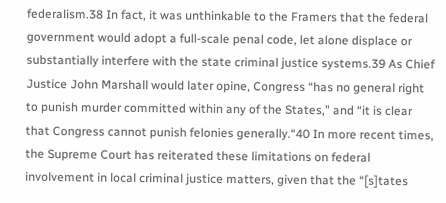federalism.38 In fact, it was unthinkable to the Framers that the federal government would adopt a full‐scale penal code, let alone displace or substantially interfere with the state criminal justice systems.39 As Chief Justice John Marshall would later opine, Congress “has no general right to punish murder committed within any of the States,” and “it is clear that Congress cannot punish felonies generally.“40 In more recent times, the Supreme Court has reiterated these limitations on federal involvement in local criminal justice matters, given that the “[s]tates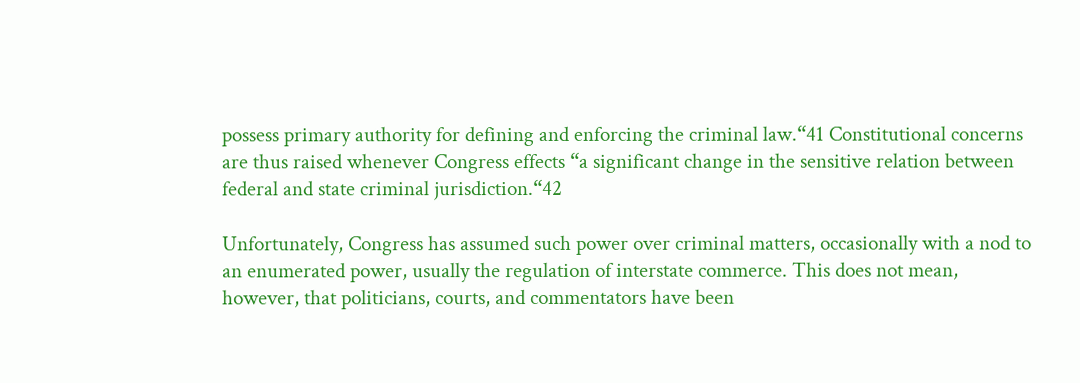possess primary authority for defining and enforcing the criminal law.“41 Constitutional concerns are thus raised whenever Congress effects “a significant change in the sensitive relation between federal and state criminal jurisdiction.“42

Unfortunately, Congress has assumed such power over criminal matters, occasionally with a nod to an enumerated power, usually the regulation of interstate commerce. This does not mean, however, that politicians, courts, and commentators have been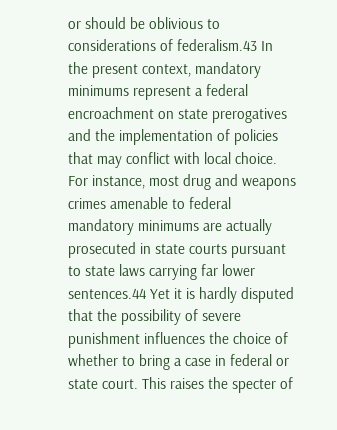or should be oblivious to considerations of federalism.43 In the present context, mandatory minimums represent a federal encroachment on state prerogatives and the implementation of policies that may conflict with local choice. For instance, most drug and weapons crimes amenable to federal mandatory minimums are actually prosecuted in state courts pursuant to state laws carrying far lower sentences.44 Yet it is hardly disputed that the possibility of severe punishment influences the choice of whether to bring a case in federal or state court. This raises the specter of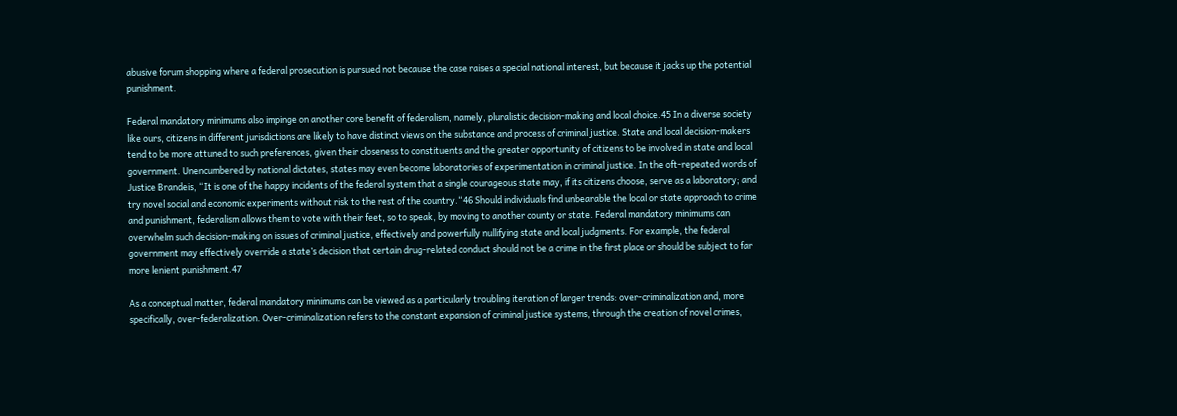abusive forum shopping where a federal prosecution is pursued not because the case raises a special national interest, but because it jacks up the potential punishment.

Federal mandatory minimums also impinge on another core benefit of federalism, namely, pluralistic decision‐making and local choice.45 In a diverse society like ours, citizens in different jurisdictions are likely to have distinct views on the substance and process of criminal justice. State and local decision‐makers tend to be more attuned to such preferences, given their closeness to constituents and the greater opportunity of citizens to be involved in state and local government. Unencumbered by national dictates, states may even become laboratories of experimentation in criminal justice. In the oft‐repeated words of Justice Brandeis, “It is one of the happy incidents of the federal system that a single courageous state may, if its citizens choose, serve as a laboratory; and try novel social and economic experiments without risk to the rest of the country.“46 Should individuals find unbearable the local or state approach to crime and punishment, federalism allows them to vote with their feet, so to speak, by moving to another county or state. Federal mandatory minimums can overwhelm such decision‐making on issues of criminal justice, effectively and powerfully nullifying state and local judgments. For example, the federal government may effectively override a state’s decision that certain drug‐related conduct should not be a crime in the first place or should be subject to far more lenient punishment.47

As a conceptual matter, federal mandatory minimums can be viewed as a particularly troubling iteration of larger trends: over‐criminalization and, more specifically, over‐federalization. Over‐criminalization refers to the constant expansion of criminal justice systems, through the creation of novel crimes,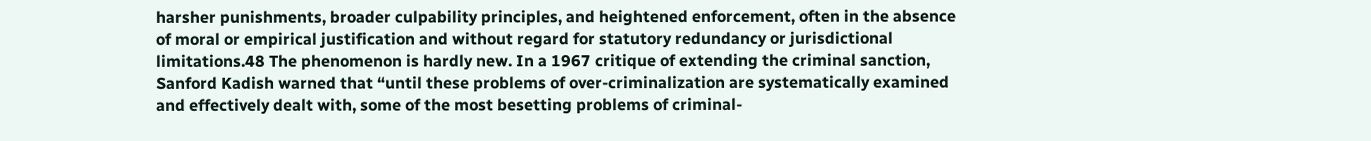harsher punishments, broader culpability principles, and heightened enforcement, often in the absence of moral or empirical justification and without regard for statutory redundancy or jurisdictional limitations.48 The phenomenon is hardly new. In a 1967 critique of extending the criminal sanction, Sanford Kadish warned that “until these problems of over‐criminalization are systematically examined and effectively dealt with, some of the most besetting problems of criminal‐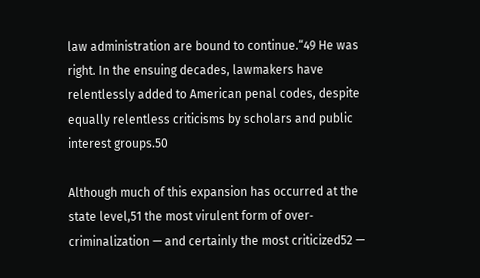law administration are bound to continue.“49 He was right. In the ensuing decades, lawmakers have relentlessly added to American penal codes, despite equally relentless criticisms by scholars and public interest groups.50

Although much of this expansion has occurred at the state level,51 the most virulent form of over‐criminalization — and certainly the most criticized52 —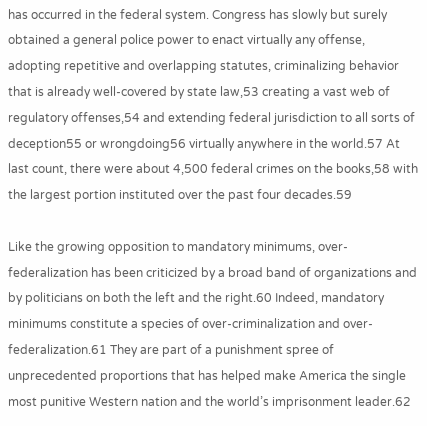has occurred in the federal system. Congress has slowly but surely obtained a general police power to enact virtually any offense, adopting repetitive and overlapping statutes, criminalizing behavior that is already well‐covered by state law,53 creating a vast web of regulatory offenses,54 and extending federal jurisdiction to all sorts of deception55 or wrongdoing56 virtually anywhere in the world.57 At last count, there were about 4,500 federal crimes on the books,58 with the largest portion instituted over the past four decades.59

Like the growing opposition to mandatory minimums, over‐federalization has been criticized by a broad band of organizations and by politicians on both the left and the right.60 Indeed, mandatory minimums constitute a species of over‐criminalization and over‐federalization.61 They are part of a punishment spree of unprecedented proportions that has helped make America the single most punitive Western nation and the world’s imprisonment leader.62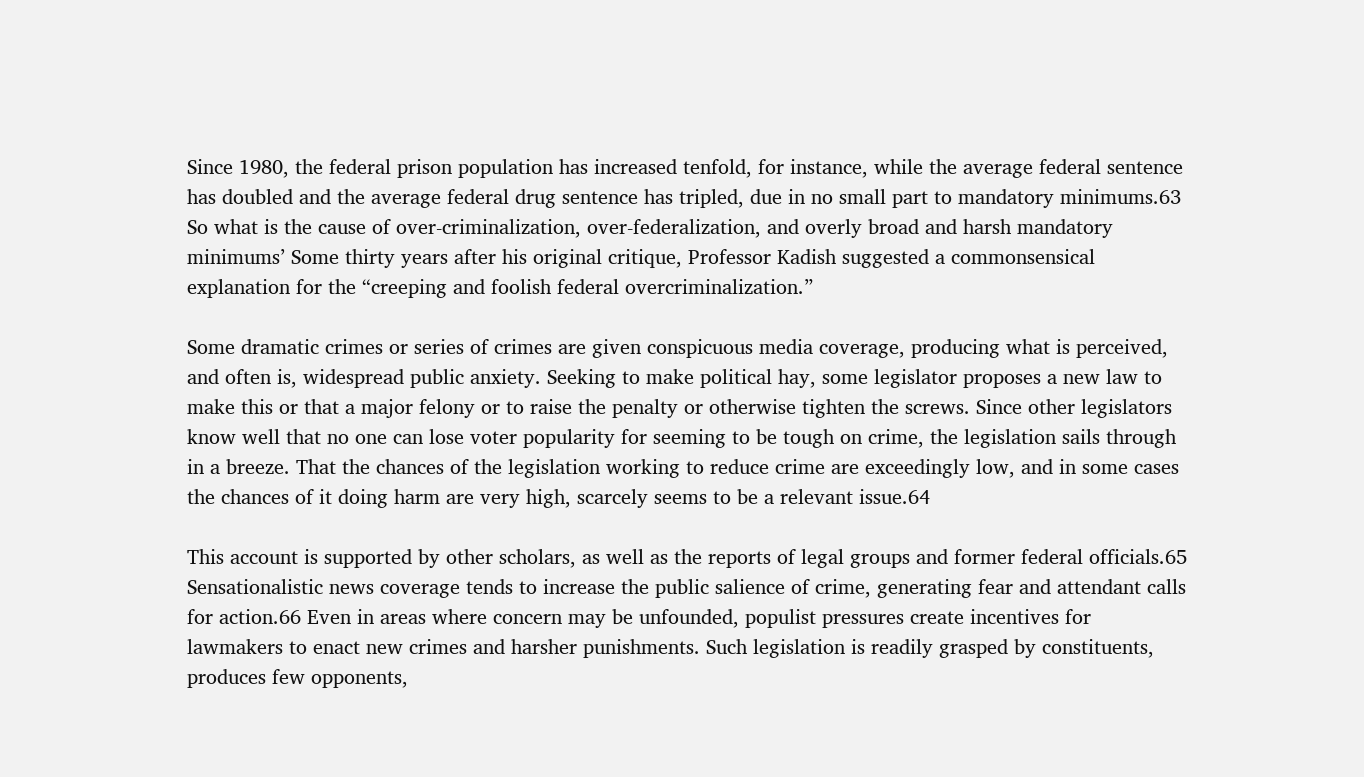Since 1980, the federal prison population has increased tenfold, for instance, while the average federal sentence has doubled and the average federal drug sentence has tripled, due in no small part to mandatory minimums.63 So what is the cause of over‐criminalization, over‐federalization, and overly broad and harsh mandatory minimums’ Some thirty years after his original critique, Professor Kadish suggested a commonsensical explanation for the “creeping and foolish federal overcriminalization.”

Some dramatic crimes or series of crimes are given conspicuous media coverage, producing what is perceived, and often is, widespread public anxiety. Seeking to make political hay, some legislator proposes a new law to make this or that a major felony or to raise the penalty or otherwise tighten the screws. Since other legislators know well that no one can lose voter popularity for seeming to be tough on crime, the legislation sails through in a breeze. That the chances of the legislation working to reduce crime are exceedingly low, and in some cases the chances of it doing harm are very high, scarcely seems to be a relevant issue.64

This account is supported by other scholars, as well as the reports of legal groups and former federal officials.65 Sensationalistic news coverage tends to increase the public salience of crime, generating fear and attendant calls for action.66 Even in areas where concern may be unfounded, populist pressures create incentives for lawmakers to enact new crimes and harsher punishments. Such legislation is readily grasped by constituents, produces few opponents,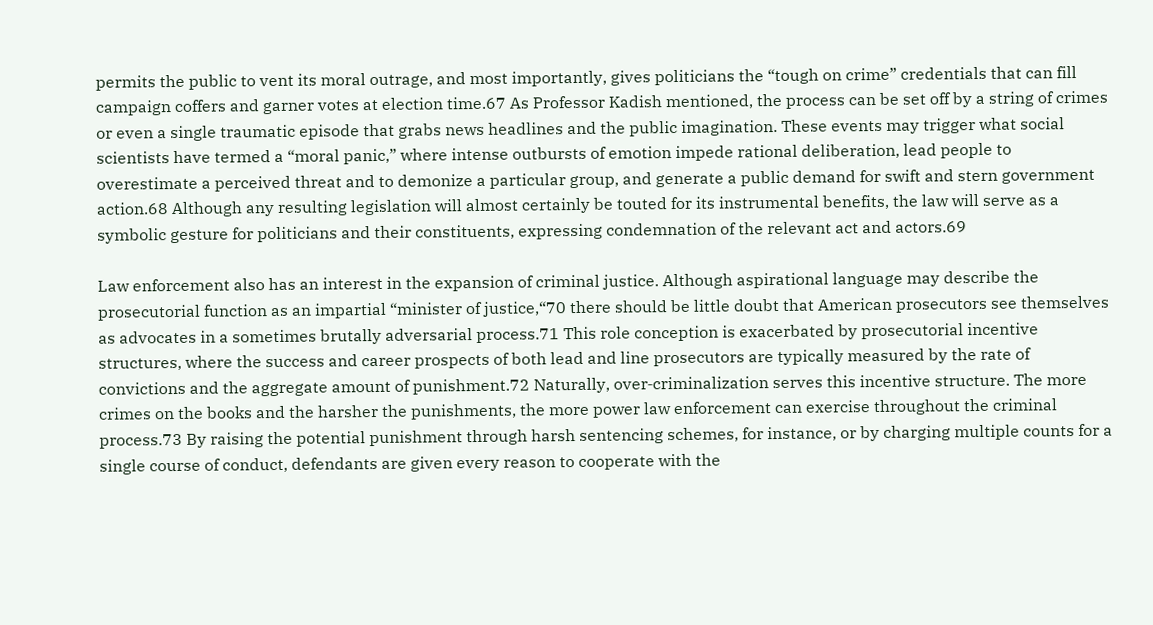permits the public to vent its moral outrage, and most importantly, gives politicians the “tough on crime” credentials that can fill campaign coffers and garner votes at election time.67 As Professor Kadish mentioned, the process can be set off by a string of crimes or even a single traumatic episode that grabs news headlines and the public imagination. These events may trigger what social scientists have termed a “moral panic,” where intense outbursts of emotion impede rational deliberation, lead people to overestimate a perceived threat and to demonize a particular group, and generate a public demand for swift and stern government action.68 Although any resulting legislation will almost certainly be touted for its instrumental benefits, the law will serve as a symbolic gesture for politicians and their constituents, expressing condemnation of the relevant act and actors.69

Law enforcement also has an interest in the expansion of criminal justice. Although aspirational language may describe the prosecutorial function as an impartial “minister of justice,“70 there should be little doubt that American prosecutors see themselves as advocates in a sometimes brutally adversarial process.71 This role conception is exacerbated by prosecutorial incentive structures, where the success and career prospects of both lead and line prosecutors are typically measured by the rate of convictions and the aggregate amount of punishment.72 Naturally, over‐criminalization serves this incentive structure. The more crimes on the books and the harsher the punishments, the more power law enforcement can exercise throughout the criminal process.73 By raising the potential punishment through harsh sentencing schemes, for instance, or by charging multiple counts for a single course of conduct, defendants are given every reason to cooperate with the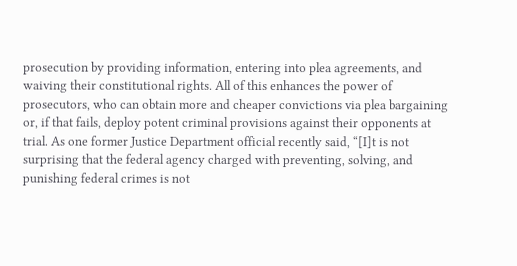prosecution by providing information, entering into plea agreements, and waiving their constitutional rights. All of this enhances the power of prosecutors, who can obtain more and cheaper convictions via plea bargaining or, if that fails, deploy potent criminal provisions against their opponents at trial. As one former Justice Department official recently said, “[I]t is not surprising that the federal agency charged with preventing, solving, and punishing federal crimes is not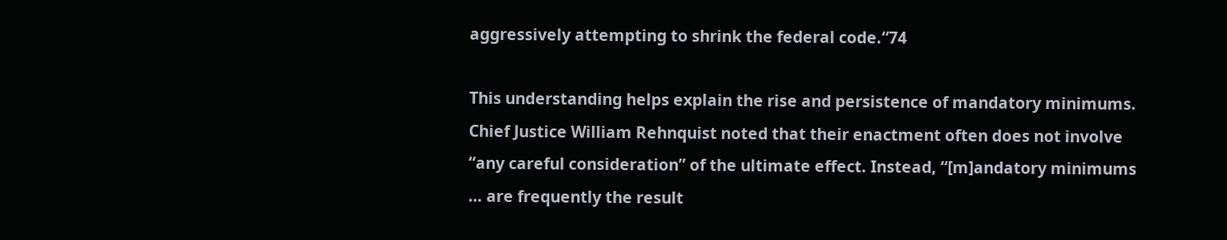aggressively attempting to shrink the federal code.“74

This understanding helps explain the rise and persistence of mandatory minimums. Chief Justice William Rehnquist noted that their enactment often does not involve “any careful consideration” of the ultimate effect. Instead, “[m]andatory minimums … are frequently the result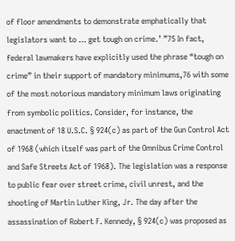of floor amendments to demonstrate emphatically that legislators want to … get tough on crime.’ ”75 In fact, federal lawmakers have explicitly used the phrase “tough on crime” in their support of mandatory minimums,76 with some of the most notorious mandatory minimum laws originating from symbolic politics. Consider, for instance, the enactment of 18 U.S.C. § 924(c) as part of the Gun Control Act of 1968 (which itself was part of the Omnibus Crime Control and Safe Streets Act of 1968). The legislation was a response to public fear over street crime, civil unrest, and the shooting of Martin Luther King, Jr. The day after the assassination of Robert F. Kennedy, § 924(c) was proposed as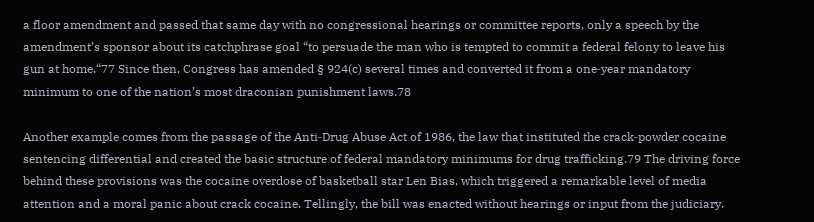a floor amendment and passed that same day with no congressional hearings or committee reports, only a speech by the amendment’s sponsor about its catchphrase goal “to persuade the man who is tempted to commit a federal felony to leave his gun at home.“77 Since then, Congress has amended § 924(c) several times and converted it from a one‐year mandatory minimum to one of the nation’s most draconian punishment laws.78

Another example comes from the passage of the Anti‐Drug Abuse Act of 1986, the law that instituted the crack‐powder cocaine sentencing differential and created the basic structure of federal mandatory minimums for drug trafficking.79 The driving force behind these provisions was the cocaine overdose of basketball star Len Bias, which triggered a remarkable level of media attention and a moral panic about crack cocaine. Tellingly, the bill was enacted without hearings or input from the judiciary.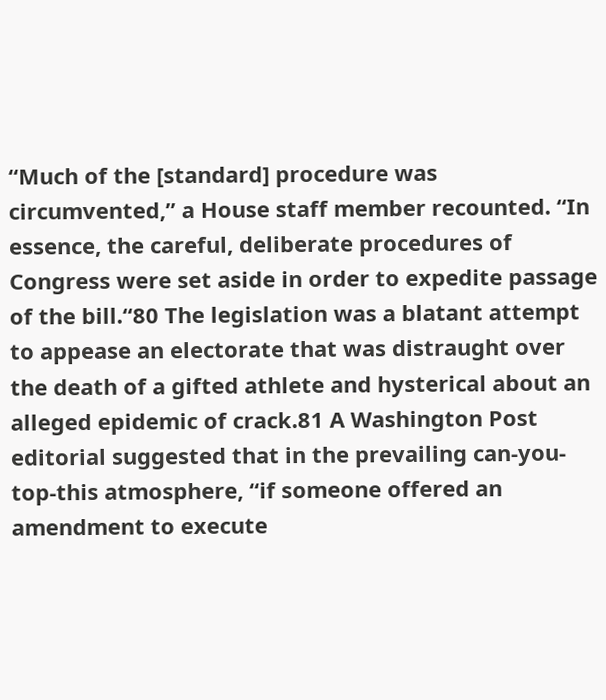“Much of the [standard] procedure was circumvented,” a House staff member recounted. “In essence, the careful, deliberate procedures of Congress were set aside in order to expedite passage of the bill.“80 The legislation was a blatant attempt to appease an electorate that was distraught over the death of a gifted athlete and hysterical about an alleged epidemic of crack.81 A Washington Post editorial suggested that in the prevailing can‐you‐top‐this atmosphere, “if someone offered an amendment to execute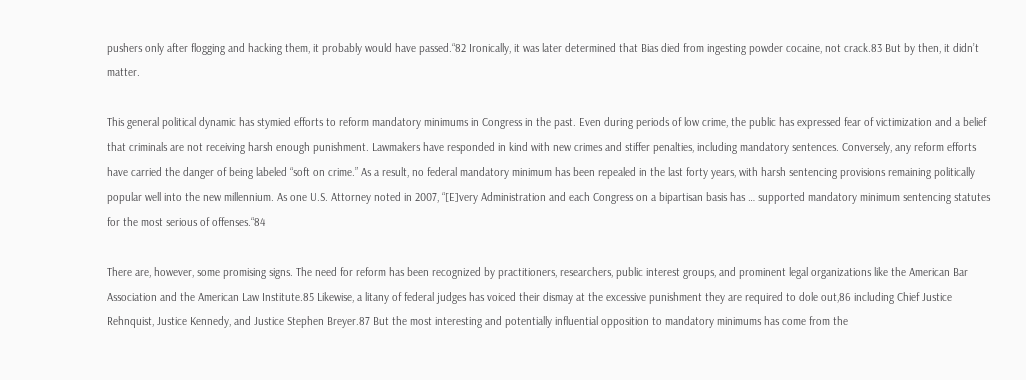pushers only after flogging and hacking them, it probably would have passed.“82 Ironically, it was later determined that Bias died from ingesting powder cocaine, not crack.83 But by then, it didn’t matter.

This general political dynamic has stymied efforts to reform mandatory minimums in Congress in the past. Even during periods of low crime, the public has expressed fear of victimization and a belief that criminals are not receiving harsh enough punishment. Lawmakers have responded in kind with new crimes and stiffer penalties, including mandatory sentences. Conversely, any reform efforts have carried the danger of being labeled “soft on crime.” As a result, no federal mandatory minimum has been repealed in the last forty years, with harsh sentencing provisions remaining politically popular well into the new millennium. As one U.S. Attorney noted in 2007, “[E]very Administration and each Congress on a bipartisan basis has … supported mandatory minimum sentencing statutes for the most serious of offenses.“84

There are, however, some promising signs. The need for reform has been recognized by practitioners, researchers, public interest groups, and prominent legal organizations like the American Bar Association and the American Law Institute.85 Likewise, a litany of federal judges has voiced their dismay at the excessive punishment they are required to dole out,86 including Chief Justice Rehnquist, Justice Kennedy, and Justice Stephen Breyer.87 But the most interesting and potentially influential opposition to mandatory minimums has come from the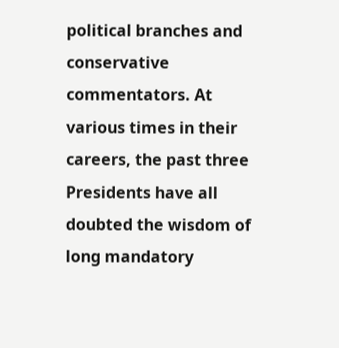political branches and conservative commentators. At various times in their careers, the past three Presidents have all doubted the wisdom of long mandatory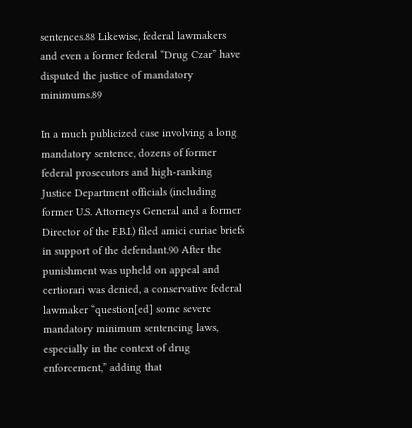sentences.88 Likewise, federal lawmakers and even a former federal “Drug Czar” have disputed the justice of mandatory minimums.89

In a much publicized case involving a long mandatory sentence, dozens of former federal prosecutors and high‐ranking Justice Department officials (including former U.S. Attorneys General and a former Director of the F.B.I.) filed amici curiae briefs in support of the defendant.90 After the punishment was upheld on appeal and certiorari was denied, a conservative federal lawmaker “question[ed] some severe mandatory minimum sentencing laws, especially in the context of drug enforcement,” adding that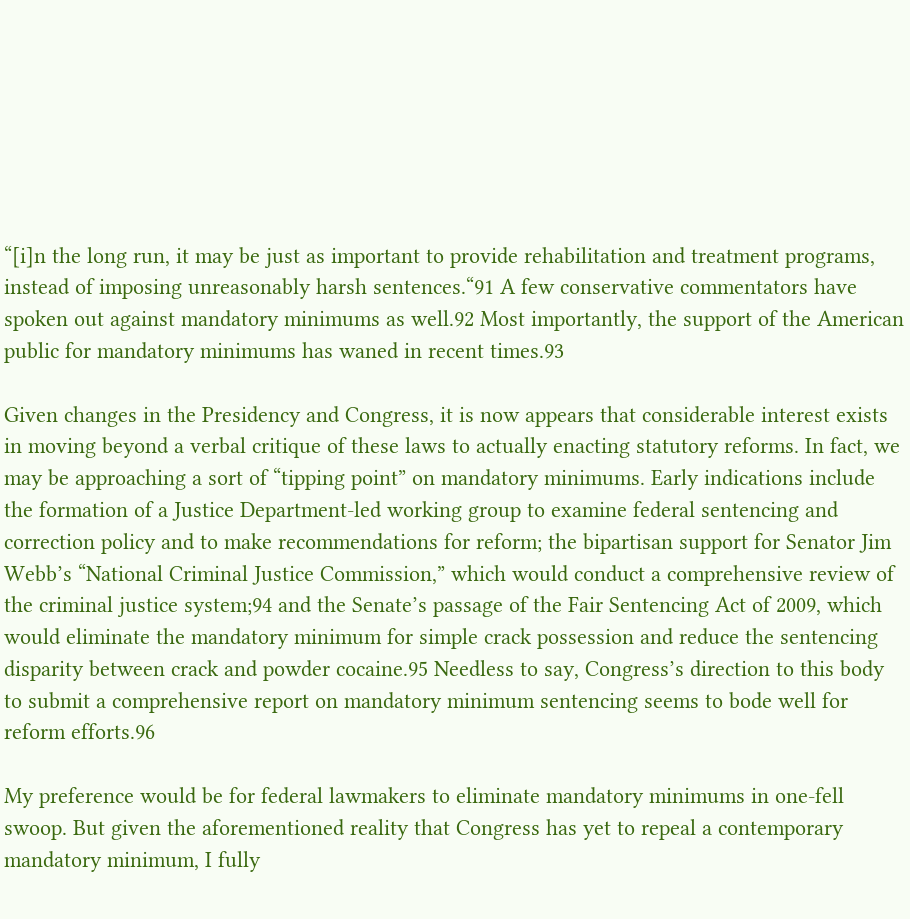“[i]n the long run, it may be just as important to provide rehabilitation and treatment programs, instead of imposing unreasonably harsh sentences.“91 A few conservative commentators have spoken out against mandatory minimums as well.92 Most importantly, the support of the American public for mandatory minimums has waned in recent times.93

Given changes in the Presidency and Congress, it is now appears that considerable interest exists in moving beyond a verbal critique of these laws to actually enacting statutory reforms. In fact, we may be approaching a sort of “tipping point” on mandatory minimums. Early indications include the formation of a Justice Department‐led working group to examine federal sentencing and correction policy and to make recommendations for reform; the bipartisan support for Senator Jim Webb’s “National Criminal Justice Commission,” which would conduct a comprehensive review of the criminal justice system;94 and the Senate’s passage of the Fair Sentencing Act of 2009, which would eliminate the mandatory minimum for simple crack possession and reduce the sentencing disparity between crack and powder cocaine.95 Needless to say, Congress’s direction to this body to submit a comprehensive report on mandatory minimum sentencing seems to bode well for reform efforts.96

My preference would be for federal lawmakers to eliminate mandatory minimums in one‐fell swoop. But given the aforementioned reality that Congress has yet to repeal a contemporary mandatory minimum, I fully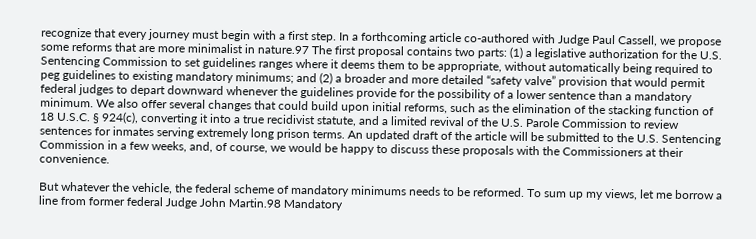recognize that every journey must begin with a first step. In a forthcoming article co‐authored with Judge Paul Cassell, we propose some reforms that are more minimalist in nature.97 The first proposal contains two parts: (1) a legislative authorization for the U.S. Sentencing Commission to set guidelines ranges where it deems them to be appropriate, without automatically being required to peg guidelines to existing mandatory minimums; and (2) a broader and more detailed “safety valve” provision that would permit federal judges to depart downward whenever the guidelines provide for the possibility of a lower sentence than a mandatory minimum. We also offer several changes that could build upon initial reforms, such as the elimination of the stacking function of 18 U.S.C. § 924(c), converting it into a true recidivist statute, and a limited revival of the U.S. Parole Commission to review sentences for inmates serving extremely long prison terms. An updated draft of the article will be submitted to the U.S. Sentencing Commission in a few weeks, and, of course, we would be happy to discuss these proposals with the Commissioners at their convenience.

But whatever the vehicle, the federal scheme of mandatory minimums needs to be reformed. To sum up my views, let me borrow a line from former federal Judge John Martin.98 Mandatory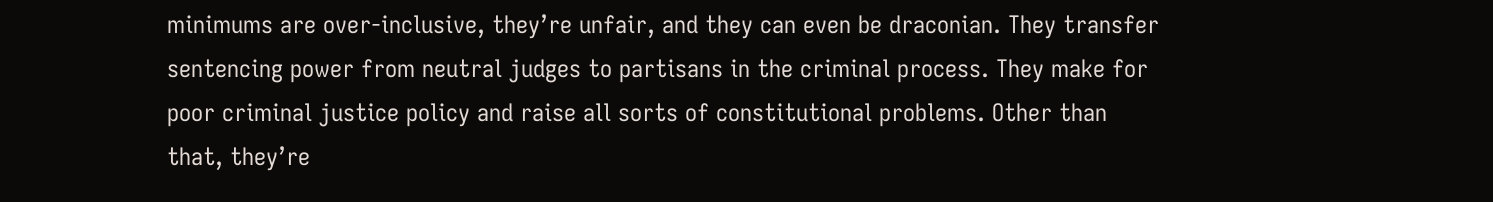minimums are over‐inclusive, they’re unfair, and they can even be draconian. They transfer sentencing power from neutral judges to partisans in the criminal process. They make for poor criminal justice policy and raise all sorts of constitutional problems. Other than that, they’re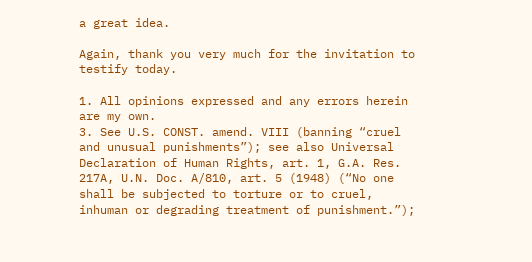a great idea.

Again, thank you very much for the invitation to testify today.

1. All opinions expressed and any errors herein are my own.
3. See U.S. CONST. amend. VIII (banning “cruel and unusual punishments”); see also Universal Declaration of Human Rights, art. 1, G.A. Res. 217A, U.N. Doc. A/810, art. 5 (1948) (“No one shall be subjected to torture or to cruel, inhuman or degrading treatment of punishment.”);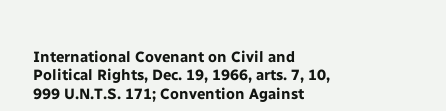International Covenant on Civil and Political Rights, Dec. 19, 1966, arts. 7, 10, 999 U.N.T.S. 171; Convention Against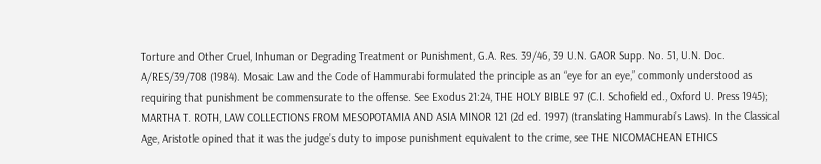Torture and Other Cruel, Inhuman or Degrading Treatment or Punishment, G.A. Res. 39/46, 39 U.N. GAOR Supp. No. 51, U.N. Doc. A/RES/39/708 (1984). Mosaic Law and the Code of Hammurabi formulated the principle as an “eye for an eye,” commonly understood as requiring that punishment be commensurate to the offense. See Exodus 21:24, THE HOLY BIBLE 97 (C.I. Schofield ed., Oxford U. Press 1945); MARTHA T. ROTH, LAW COLLECTIONS FROM MESOPOTAMIA AND ASIA MINOR 121 (2d ed. 1997) (translating Hammurabi’s Laws). In the Classical Age, Aristotle opined that it was the judge’s duty to impose punishment equivalent to the crime, see THE NICOMACHEAN ETHICS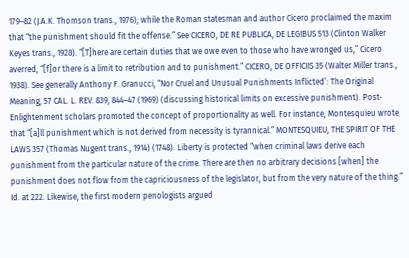179–82 (J.A.K. Thomson trans., 1976); while the Roman statesman and author Cicero proclaimed the maxim that “the punishment should fit the offense.” See CICERO, DE RE PUBLICA, DE LEGIBUS 513 (Clinton Walker Keyes trans., 1928). “[T]here are certain duties that we owe even to those who have wronged us,” Cicero averred, “[f]or there is a limit to retribution and to punishment.” CICERO, DE OFFICIIS 35 (Walter Miller trans., 1938). See generally Anthony F. Granucci, “Nor Cruel and Unusual Punishments Inflicted’: The Original Meaning, 57 CAL. L. REV. 839, 844–47 (1969) (discussing historical limits on excessive punishment). Post‐Enlightenment scholars promoted the concept of proportionality as well. For instance, Montesquieu wrote that “[a]ll punishment which is not derived from necessity is tyrannical.” MONTESQUIEU, THE SPIRIT OF THE LAWS 357 (Thomas Nugent trans., 1914) (1748). Liberty is protected “when criminal laws derive each punishment from the particular nature of the crime. There are then no arbitrary decisions [when] the punishment does not flow from the capriciousness of the legislator, but from the very nature of the thing.” Id. at 222. Likewise, the first modern penologists argued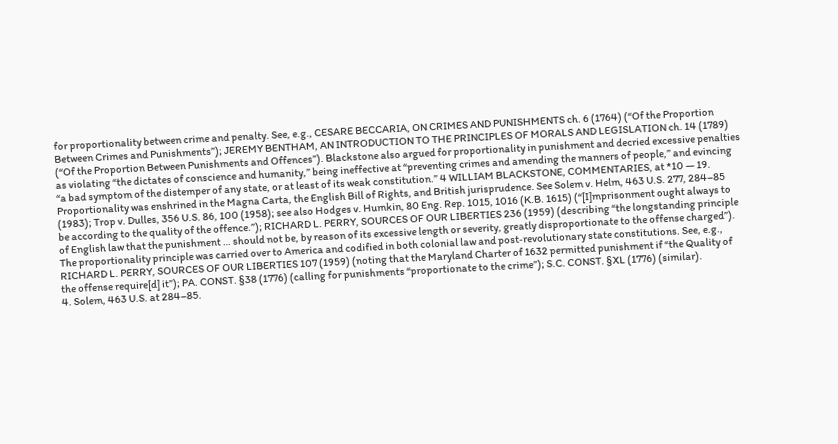for proportionality between crime and penalty. See, e.g., CESARE BECCARIA, ON CRIMES AND PUNISHMENTS ch. 6 (1764) (“Of the Proportion Between Crimes and Punishments”); JEREMY BENTHAM, AN INTRODUCTION TO THE PRINCIPLES OF MORALS AND LEGISLATION ch. 14 (1789) (“Of the Proportion Between Punishments and Offences”). Blackstone also argued for proportionality in punishment and decried excessive penalties as violating “the dictates of conscience and humanity,” being ineffective at “preventing crimes and amending the manners of people,” and evincing “a bad symptom of the distemper of any state, or at least of its weak constitution.” 4 WILLIAM BLACKSTONE, COMMENTARIES, at *10 — 19. Proportionality was enshrined in the Magna Carta, the English Bill of Rights, and British jurisprudence. See Solem v. Helm, 463 U.S. 277, 284–85 (1983); Trop v. Dulles, 356 U.S. 86, 100 (1958); see also Hodges v. Humkin, 80 Eng. Rep. 1015, 1016 (K.B. 1615) (“[I]mprisonment ought always to be according to the quality of the offence.”); RICHARD L. PERRY, SOURCES OF OUR LIBERTIES 236 (1959) (describing “the longstanding principle of English law that the punishment … should not be, by reason of its excessive length or severity, greatly disproportionate to the offense charged”). The proportionality principle was carried over to America and codified in both colonial law and post‐revolutionary state constitutions. See, e.g., RICHARD L. PERRY, SOURCES OF OUR LIBERTIES 107 (1959) (noting that the Maryland Charter of 1632 permitted punishment if “the Quality of the offense require[d] it”); PA. CONST. §38 (1776) (calling for punishments “proportionate to the crime”); S.C. CONST. §XL (1776) (similar).
4. Solem, 463 U.S. at 284–85.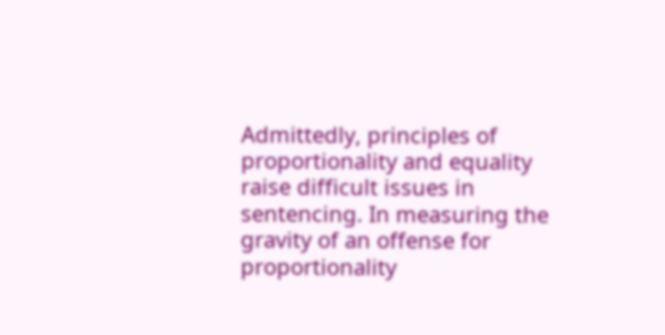Admittedly, principles of proportionality and equality raise difficult issues in sentencing. In measuring the gravity of an offense for proportionality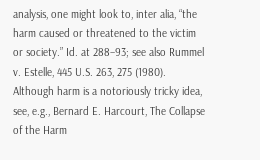analysis, one might look to, inter alia, “the harm caused or threatened to the victim or society.” Id. at 288–93; see also Rummel v. Estelle, 445 U.S. 263, 275 (1980). Although harm is a notoriously tricky idea, see, e.g., Bernard E. Harcourt, The Collapse of the Harm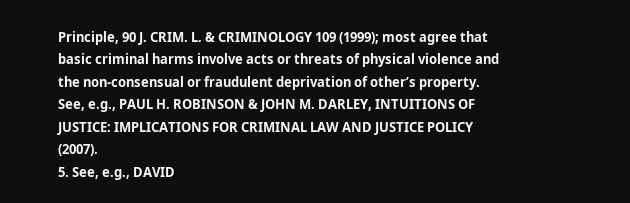Principle, 90 J. CRIM. L. & CRIMINOLOGY 109 (1999); most agree that basic criminal harms involve acts or threats of physical violence and the non‐consensual or fraudulent deprivation of other’s property. See, e.g., PAUL H. ROBINSON & JOHN M. DARLEY, INTUITIONS OF JUSTICE: IMPLICATIONS FOR CRIMINAL LAW AND JUSTICE POLICY (2007).
5. See, e.g., DAVID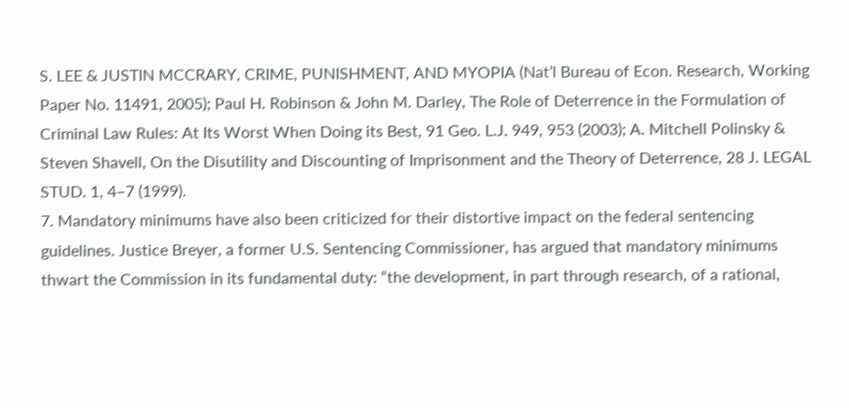S. LEE & JUSTIN MCCRARY, CRIME, PUNISHMENT, AND MYOPIA (Nat’l Bureau of Econ. Research, Working Paper No. 11491, 2005); Paul H. Robinson & John M. Darley, The Role of Deterrence in the Formulation of Criminal Law Rules: At Its Worst When Doing its Best, 91 Geo. L.J. 949, 953 (2003); A. Mitchell Polinsky & Steven Shavell, On the Disutility and Discounting of Imprisonment and the Theory of Deterrence, 28 J. LEGAL STUD. 1, 4–7 (1999).
7. Mandatory minimums have also been criticized for their distortive impact on the federal sentencing guidelines. Justice Breyer, a former U.S. Sentencing Commissioner, has argued that mandatory minimums thwart the Commission in its fundamental duty: “the development, in part through research, of a rational,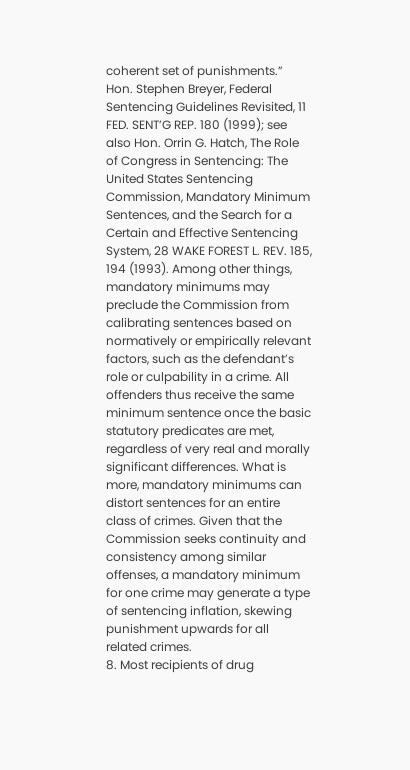coherent set of punishments.” Hon. Stephen Breyer, Federal Sentencing Guidelines Revisited, 11 FED. SENT’G REP. 180 (1999); see also Hon. Orrin G. Hatch, The Role of Congress in Sentencing: The United States Sentencing Commission, Mandatory Minimum Sentences, and the Search for a Certain and Effective Sentencing System, 28 WAKE FOREST L. REV. 185, 194 (1993). Among other things, mandatory minimums may preclude the Commission from calibrating sentences based on normatively or empirically relevant factors, such as the defendant’s role or culpability in a crime. All offenders thus receive the same minimum sentence once the basic statutory predicates are met, regardless of very real and morally significant differences. What is more, mandatory minimums can distort sentences for an entire class of crimes. Given that the Commission seeks continuity and consistency among similar offenses, a mandatory minimum for one crime may generate a type of sentencing inflation, skewing punishment upwards for all related crimes.
8. Most recipients of drug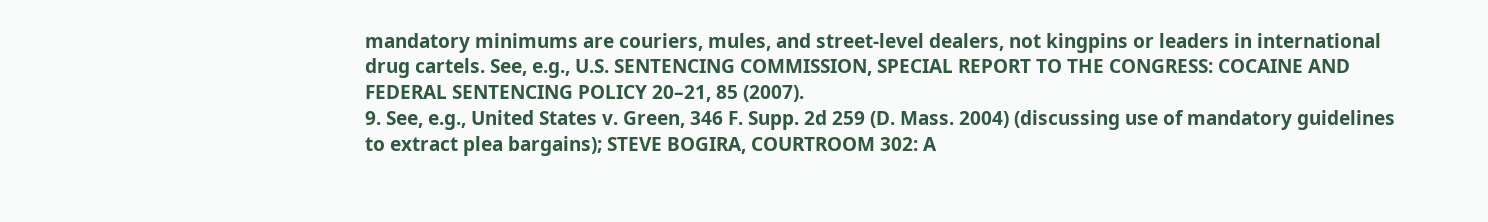mandatory minimums are couriers, mules, and street‐level dealers, not kingpins or leaders in international drug cartels. See, e.g., U.S. SENTENCING COMMISSION, SPECIAL REPORT TO THE CONGRESS: COCAINE AND FEDERAL SENTENCING POLICY 20–21, 85 (2007).
9. See, e.g., United States v. Green, 346 F. Supp. 2d 259 (D. Mass. 2004) (discussing use of mandatory guidelines to extract plea bargains); STEVE BOGIRA, COURTROOM 302: A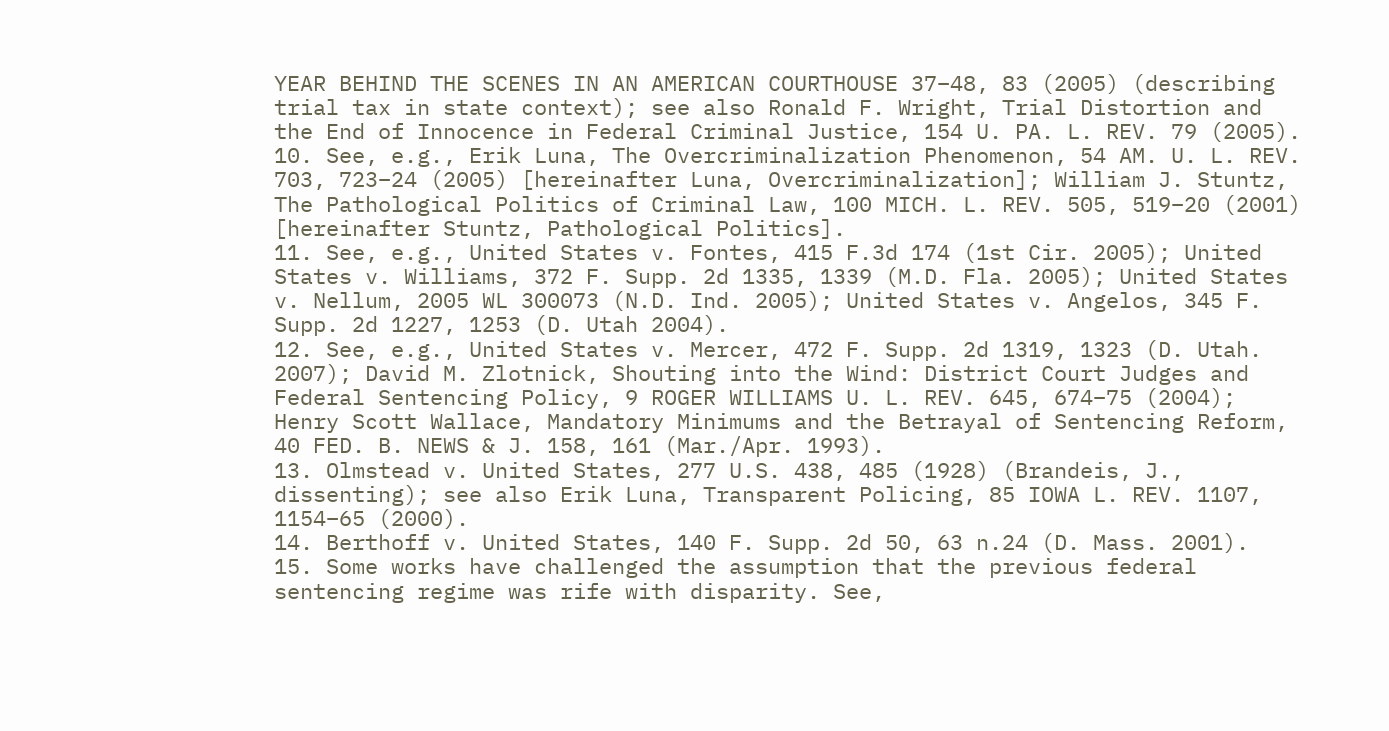YEAR BEHIND THE SCENES IN AN AMERICAN COURTHOUSE 37–48, 83 (2005) (describing trial tax in state context); see also Ronald F. Wright, Trial Distortion and the End of Innocence in Federal Criminal Justice, 154 U. PA. L. REV. 79 (2005).
10. See, e.g., Erik Luna, The Overcriminalization Phenomenon, 54 AM. U. L. REV. 703, 723–24 (2005) [hereinafter Luna, Overcriminalization]; William J. Stuntz, The Pathological Politics of Criminal Law, 100 MICH. L. REV. 505, 519–20 (2001) [hereinafter Stuntz, Pathological Politics].
11. See, e.g., United States v. Fontes, 415 F.3d 174 (1st Cir. 2005); United States v. Williams, 372 F. Supp. 2d 1335, 1339 (M.D. Fla. 2005); United States v. Nellum, 2005 WL 300073 (N.D. Ind. 2005); United States v. Angelos, 345 F. Supp. 2d 1227, 1253 (D. Utah 2004).
12. See, e.g., United States v. Mercer, 472 F. Supp. 2d 1319, 1323 (D. Utah. 2007); David M. Zlotnick, Shouting into the Wind: District Court Judges and Federal Sentencing Policy, 9 ROGER WILLIAMS U. L. REV. 645, 674–75 (2004); Henry Scott Wallace, Mandatory Minimums and the Betrayal of Sentencing Reform, 40 FED. B. NEWS & J. 158, 161 (Mar./Apr. 1993).
13. Olmstead v. United States, 277 U.S. 438, 485 (1928) (Brandeis, J., dissenting); see also Erik Luna, Transparent Policing, 85 IOWA L. REV. 1107, 1154–65 (2000).
14. Berthoff v. United States, 140 F. Supp. 2d 50, 63 n.24 (D. Mass. 2001).
15. Some works have challenged the assumption that the previous federal sentencing regime was rife with disparity. See,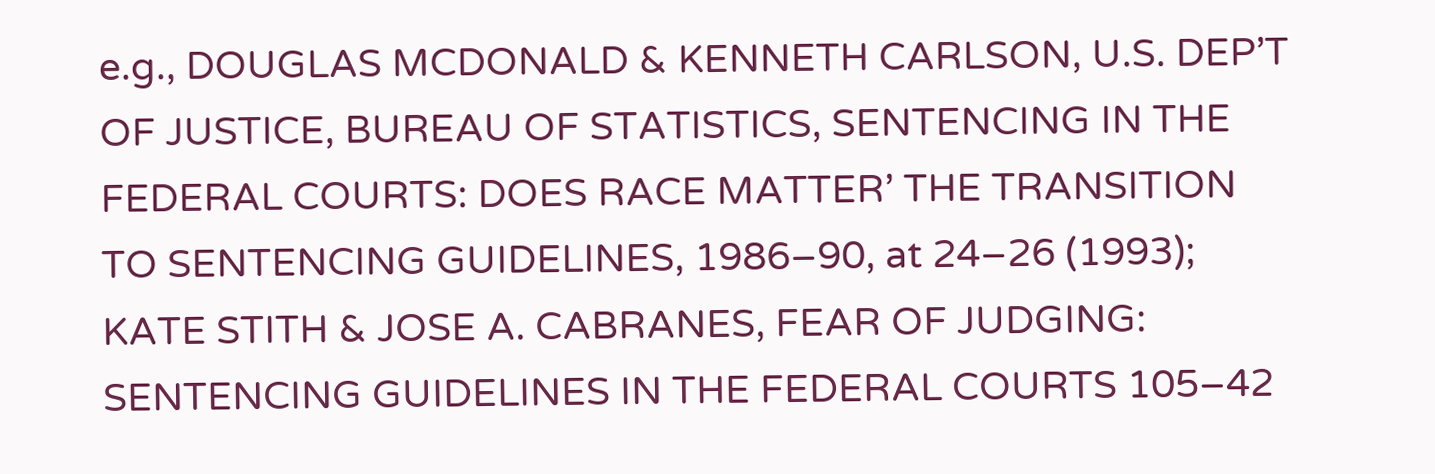e.g., DOUGLAS MCDONALD & KENNETH CARLSON, U.S. DEP’T OF JUSTICE, BUREAU OF STATISTICS, SENTENCING IN THE FEDERAL COURTS: DOES RACE MATTER’ THE TRANSITION TO SENTENCING GUIDELINES, 1986–90, at 24–26 (1993); KATE STITH & JOSE A. CABRANES, FEAR OF JUDGING: SENTENCING GUIDELINES IN THE FEDERAL COURTS 105–42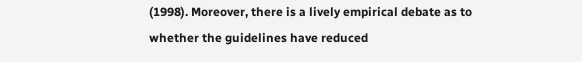(1998). Moreover, there is a lively empirical debate as to whether the guidelines have reduced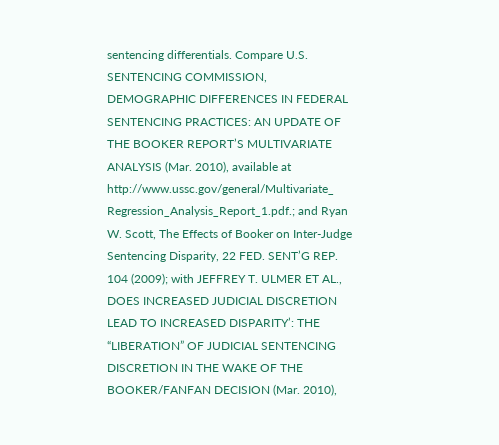sentencing differentials. Compare U.S. SENTENCING COMMISSION, DEMOGRAPHIC DIFFERENCES IN FEDERAL SENTENCING PRACTICES: AN UPDATE OF THE BOOKER REPORT’S MULTIVARIATE ANALYSIS (Mar. 2010), available at http://www.ussc.gov/general/Multivariate_ Regression_Analysis_Report_1.pdf.; and Ryan W. Scott, The Effects of Booker on Inter‐Judge Sentencing Disparity, 22 FED. SENT’G REP. 104 (2009); with JEFFREY T. ULMER ET AL., DOES INCREASED JUDICIAL DISCRETION LEAD TO INCREASED DISPARITY’: THE “LIBERATION” OF JUDICIAL SENTENCING DISCRETION IN THE WAKE OF THE BOOKER/FANFAN DECISION (Mar. 2010),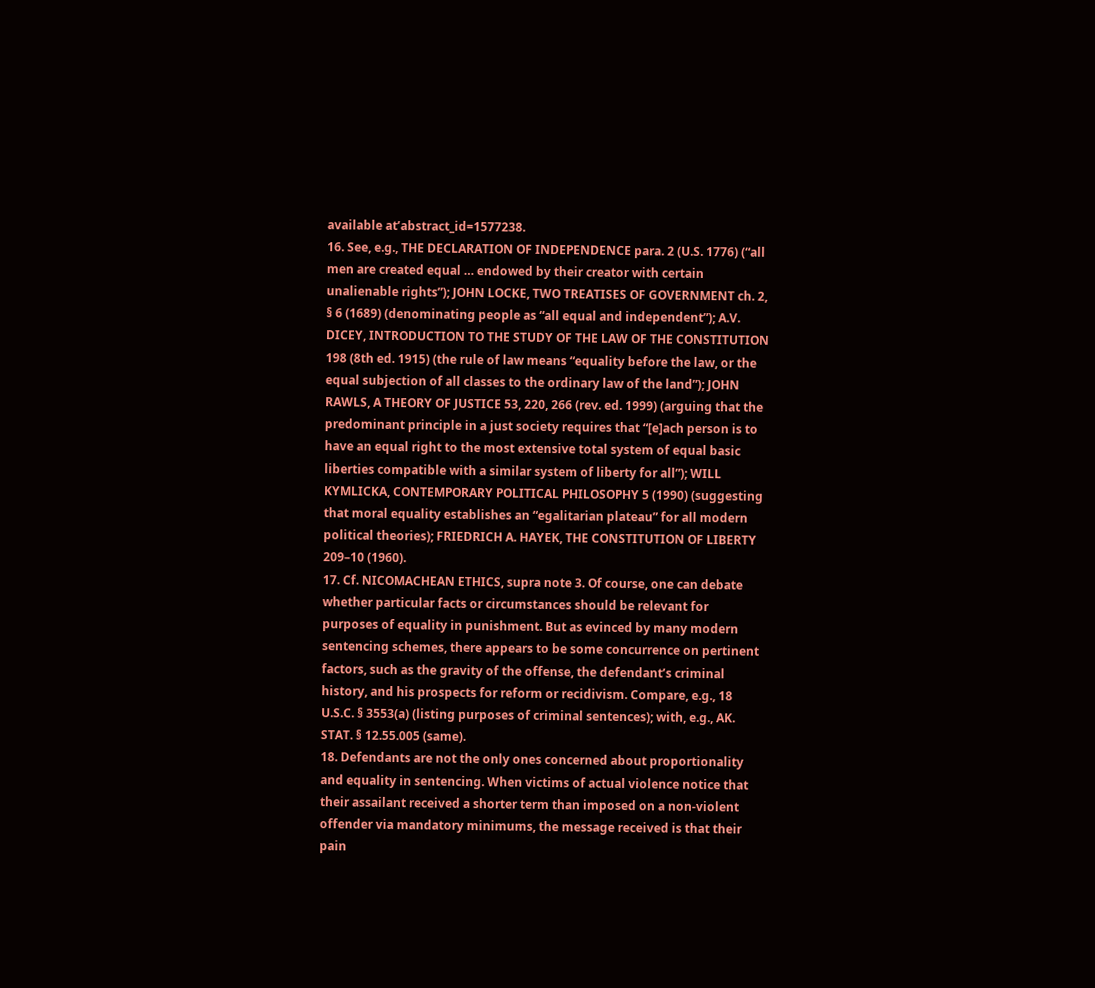available at’abstract_id=1577238.
16. See, e.g., THE DECLARATION OF INDEPENDENCE para. 2 (U.S. 1776) (“all men are created equal … endowed by their creator with certain unalienable rights”); JOHN LOCKE, TWO TREATISES OF GOVERNMENT ch. 2, § 6 (1689) (denominating people as “all equal and independent”); A.V. DICEY, INTRODUCTION TO THE STUDY OF THE LAW OF THE CONSTITUTION 198 (8th ed. 1915) (the rule of law means “equality before the law, or the equal subjection of all classes to the ordinary law of the land”); JOHN RAWLS, A THEORY OF JUSTICE 53, 220, 266 (rev. ed. 1999) (arguing that the predominant principle in a just society requires that “[e]ach person is to have an equal right to the most extensive total system of equal basic liberties compatible with a similar system of liberty for all”); WILL KYMLICKA, CONTEMPORARY POLITICAL PHILOSOPHY 5 (1990) (suggesting that moral equality establishes an “egalitarian plateau” for all modern political theories); FRIEDRICH A. HAYEK, THE CONSTITUTION OF LIBERTY 209–10 (1960).
17. Cf. NICOMACHEAN ETHICS, supra note 3. Of course, one can debate whether particular facts or circumstances should be relevant for purposes of equality in punishment. But as evinced by many modern sentencing schemes, there appears to be some concurrence on pertinent factors, such as the gravity of the offense, the defendant’s criminal history, and his prospects for reform or recidivism. Compare, e.g., 18 U.S.C. § 3553(a) (listing purposes of criminal sentences); with, e.g., AK. STAT. § 12.55.005 (same).
18. Defendants are not the only ones concerned about proportionality and equality in sentencing. When victims of actual violence notice that their assailant received a shorter term than imposed on a non‐violent offender via mandatory minimums, the message received is that their pain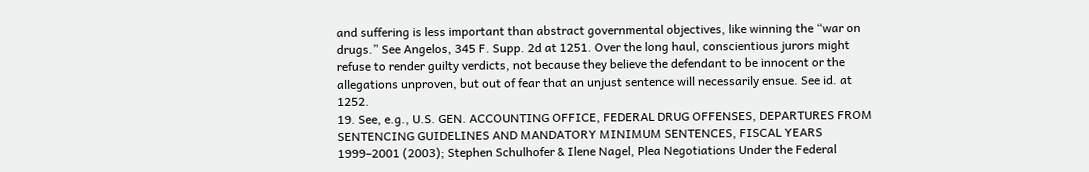and suffering is less important than abstract governmental objectives, like winning the “war on drugs.” See Angelos, 345 F. Supp. 2d at 1251. Over the long haul, conscientious jurors might refuse to render guilty verdicts, not because they believe the defendant to be innocent or the allegations unproven, but out of fear that an unjust sentence will necessarily ensue. See id. at 1252.
19. See, e.g., U.S. GEN. ACCOUNTING OFFICE, FEDERAL DRUG OFFENSES, DEPARTURES FROM SENTENCING GUIDELINES AND MANDATORY MINIMUM SENTENCES, FISCAL YEARS 1999–2001 (2003); Stephen Schulhofer & Ilene Nagel, Plea Negotiations Under the Federal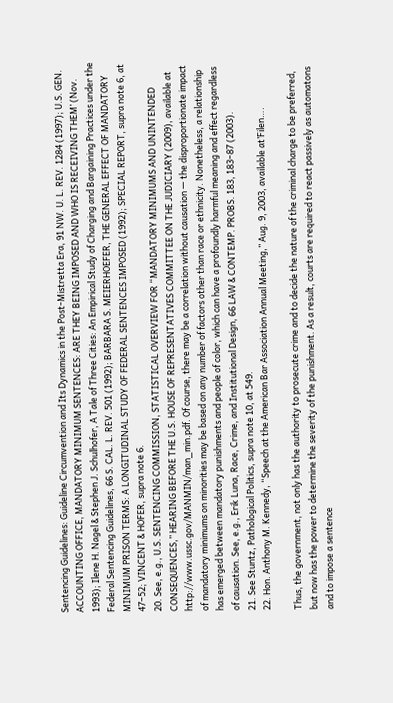Sentencing Guidelines: Guideline Circumvention and Its Dynamics in the Post‐Mistretta Era, 91 NW. U. L. REV. 1284 (1997); U.S. GEN. ACCOUNTING OFFICE, MANDATORY MINIMUM SENTENCES: ARE THEY BEING IMPOSED AND WHO IS RECEIVING THEM’ (Nov. 1993); Ilene H. Nagel & Stephen J. Schulhofer, A Tale of Three Cities: An Empirical Study of Charging and Bargaining Practices under the Federal Sentencing Guidelines, 66 S. CAL. L. REV. 501 (1992); BARBARA S. MEIERHOEFER, THE GENERAL EFFECT OF MANDATORY MINIMUM PRISON TERMS: A LONGITUDINAL STUDY OF FEDERAL SENTENCES IMPOSED (1992); SPECIAL REPORT, supra note 6, at 47–52; VINCENT & HOFER, supra note 6.
20. See, e.g., U.S. SENTENCING COMMISSION, STATISTICAL OVERVIEW FOR “MANDATORY MINIMUMS AND UNINTENDED CONSEQUENCES,” HEARING BEFORE THE U.S. HOUSE OF REPRESENTATIVES COMMITTEE ON THE JUDICIARY (2009), available at http://www.ussc.gov/MANMIN/man_min.pdf. Of course, there may be a correlation without causation — the disproportionate impact of mandatory minimums on minorities may be based on any number of factors other than race or ethnicity. Nonetheless, a relationship has emerged between mandatory punishments and people of color, which can have a profoundly harmful meaning and effect regardless of causation. See, e.g., Erik Luna, Race, Crime, and Institutional Design, 66 LAW & CONTEMP. PROBS. 183, 183–87 (2003).
21. See Stuntz, Pathological Politics, supra note 10, at 549.
22. Hon. Anthony M. Kennedy, “Speech at the American Bar Association Annual Meeting,” Aug. 9, 2003, available at’Filen….

Thus, the government, not only has the authority to prosecute crime and to decide the nature of the criminal charge to be preferred, but now has the power to determine the severity of the punishment. As a result, courts are required to react passively as automatons and to impose a sentence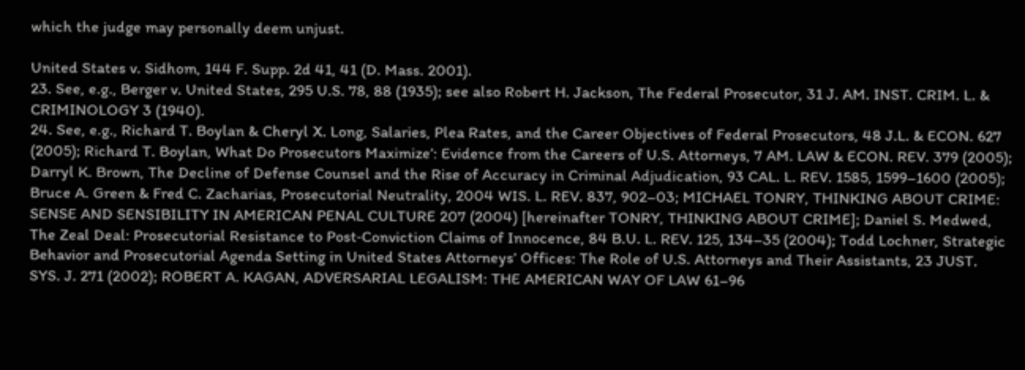which the judge may personally deem unjust.

United States v. Sidhom, 144 F. Supp. 2d 41, 41 (D. Mass. 2001).
23. See, e.g., Berger v. United States, 295 U.S. 78, 88 (1935); see also Robert H. Jackson, The Federal Prosecutor, 31 J. AM. INST. CRIM. L. & CRIMINOLOGY 3 (1940).
24. See, e.g., Richard T. Boylan & Cheryl X. Long, Salaries, Plea Rates, and the Career Objectives of Federal Prosecutors, 48 J.L. & ECON. 627 (2005); Richard T. Boylan, What Do Prosecutors Maximize’: Evidence from the Careers of U.S. Attorneys, 7 AM. LAW & ECON. REV. 379 (2005); Darryl K. Brown, The Decline of Defense Counsel and the Rise of Accuracy in Criminal Adjudication, 93 CAL. L. REV. 1585, 1599–1600 (2005); Bruce A. Green & Fred C. Zacharias, Prosecutorial Neutrality, 2004 WIS. L. REV. 837, 902–03; MICHAEL TONRY, THINKING ABOUT CRIME: SENSE AND SENSIBILITY IN AMERICAN PENAL CULTURE 207 (2004) [hereinafter TONRY, THINKING ABOUT CRIME]; Daniel S. Medwed, The Zeal Deal: Prosecutorial Resistance to Post‐Conviction Claims of Innocence, 84 B.U. L. REV. 125, 134–35 (2004); Todd Lochner, Strategic Behavior and Prosecutorial Agenda Setting in United States Attorneys’ Offices: The Role of U.S. Attorneys and Their Assistants, 23 JUST. SYS. J. 271 (2002); ROBERT A. KAGAN, ADVERSARIAL LEGALISM: THE AMERICAN WAY OF LAW 61–96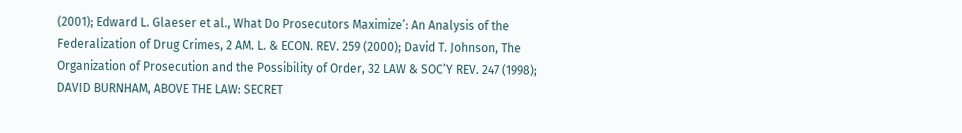(2001); Edward L. Glaeser et al., What Do Prosecutors Maximize’: An Analysis of the Federalization of Drug Crimes, 2 AM. L. & ECON. REV. 259 (2000); David T. Johnson, The Organization of Prosecution and the Possibility of Order, 32 LAW & SOC’Y REV. 247 (1998); DAVID BURNHAM, ABOVE THE LAW: SECRET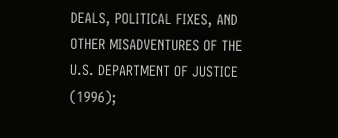DEALS, POLITICAL FIXES, AND OTHER MISADVENTURES OF THE U.S. DEPARTMENT OF JUSTICE (1996);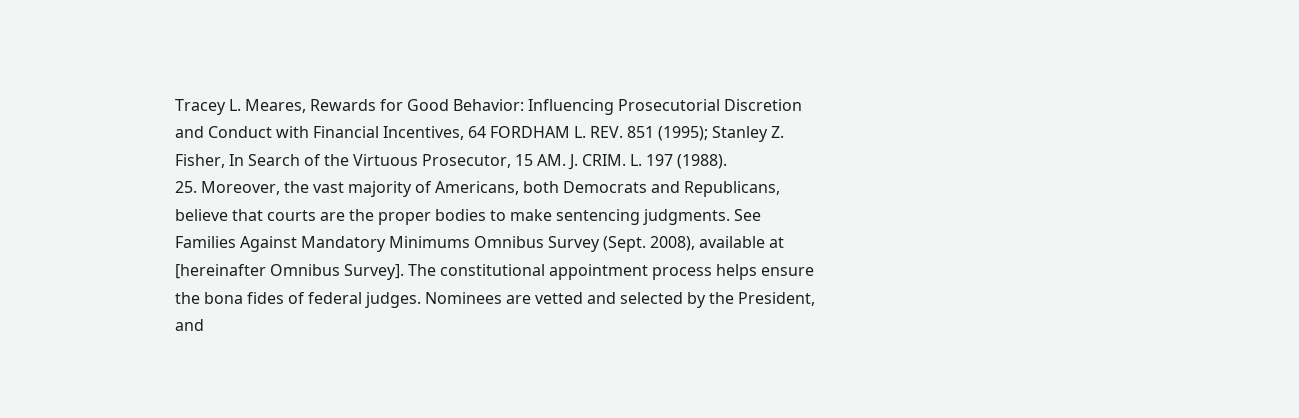Tracey L. Meares, Rewards for Good Behavior: Influencing Prosecutorial Discretion and Conduct with Financial Incentives, 64 FORDHAM L. REV. 851 (1995); Stanley Z. Fisher, In Search of the Virtuous Prosecutor, 15 AM. J. CRIM. L. 197 (1988).
25. Moreover, the vast majority of Americans, both Democrats and Republicans, believe that courts are the proper bodies to make sentencing judgments. See Families Against Mandatory Minimums Omnibus Survey (Sept. 2008), available at [hereinafter Omnibus Survey]. The constitutional appointment process helps ensure the bona fides of federal judges. Nominees are vetted and selected by the President, and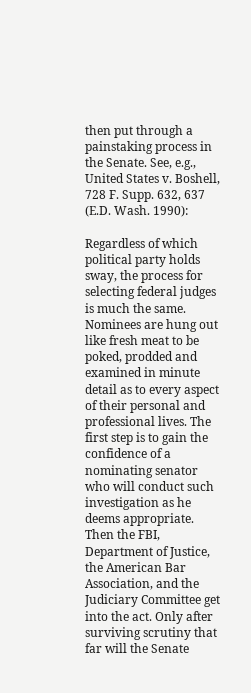then put through a painstaking process in the Senate. See, e.g., United States v. Boshell, 728 F. Supp. 632, 637 (E.D. Wash. 1990):

Regardless of which political party holds sway, the process for selecting federal judges is much the same. Nominees are hung out like fresh meat to be poked, prodded and examined in minute detail as to every aspect of their personal and professional lives. The first step is to gain the confidence of a nominating senator who will conduct such investigation as he deems appropriate. Then the FBI, Department of Justice, the American Bar Association, and the Judiciary Committee get into the act. Only after surviving scrutiny that far will the Senate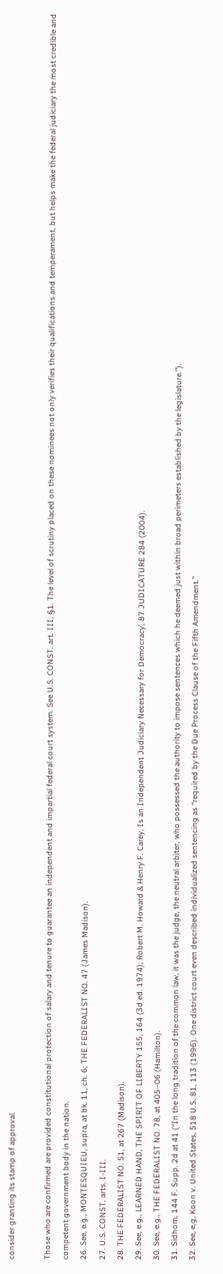consider granting its stamp of approval.

Those who are confirmed are provided constitutional protection of salary and tenure to guarantee an independent and impartial federal court system. See U.S. CONST. art. III, §1. The level of scrutiny placed on these nominees not only verifies their qualifications and temperament, but helps make the federal judiciary the most credible and competent government body in the nation.
26. See, e.g., MONTESQUIEU, supra, at bk. 11, ch. 6; THE FEDERALIST NO. 47 (James Madison).
27. U.S. CONST. arts. I-III.
28. THE FEDERALIST NO. 51, at 267 (Madison).
29. See, e.g., LEARNED HAND, THE SPIRIT OF LIBERTY 155, 164 (3d ed. 1974); Robert M. Howard & Henry F. Carey, Is an Independent Judiciary Necessary for Democracy’, 87 JUDICATURE 284 (2004).
30. See, e.g., THE FEDERALIST NO. 78, at 405–06 (Hamilton).
31. Sidhom, 144 F. Supp. 2d at 41 (“In the long tradition of the common law, it was the judge, the neutral arbiter, who possessed the authority to impose sentences which he deemed just within broad perimeters established by the legislature.”).
32. See, e,g, Koon v. United States, 518 U.S. 81, 113 (1996). One district court even described individualized sentencing as “required by the Due Process Clause of the Fifth Amendment.”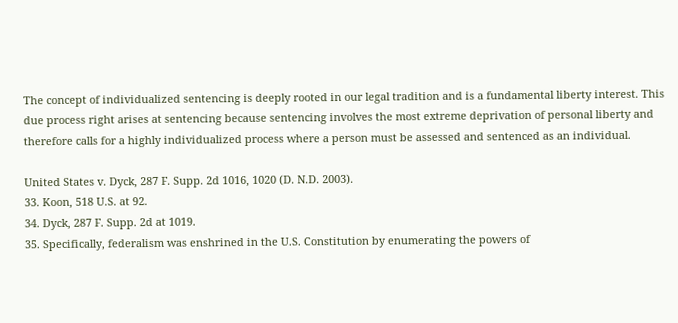The concept of individualized sentencing is deeply rooted in our legal tradition and is a fundamental liberty interest. This due process right arises at sentencing because sentencing involves the most extreme deprivation of personal liberty and therefore calls for a highly individualized process where a person must be assessed and sentenced as an individual.

United States v. Dyck, 287 F. Supp. 2d 1016, 1020 (D. N.D. 2003).
33. Koon, 518 U.S. at 92.
34. Dyck, 287 F. Supp. 2d at 1019.
35. Specifically, federalism was enshrined in the U.S. Constitution by enumerating the powers of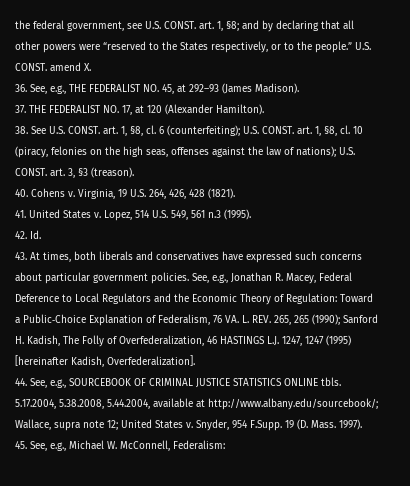the federal government, see U.S. CONST. art. 1, §8; and by declaring that all other powers were “reserved to the States respectively, or to the people.” U.S. CONST. amend X.
36. See, e.g., THE FEDERALIST NO. 45, at 292–93 (James Madison).
37. THE FEDERALIST NO. 17, at 120 (Alexander Hamilton).
38. See U.S. CONST. art. 1, §8, cl. 6 (counterfeiting); U.S. CONST. art. 1, §8, cl. 10 (piracy, felonies on the high seas, offenses against the law of nations); U.S. CONST. art. 3, §3 (treason).
40. Cohens v. Virginia, 19 U.S. 264, 426, 428 (1821).
41. United States v. Lopez, 514 U.S. 549, 561 n.3 (1995).
42. Id.
43. At times, both liberals and conservatives have expressed such concerns about particular government policies. See, e.g., Jonathan R. Macey, Federal Deference to Local Regulators and the Economic Theory of Regulation: Toward a Public‐Choice Explanation of Federalism, 76 VA. L. REV. 265, 265 (1990); Sanford H. Kadish, The Folly of Overfederalization, 46 HASTINGS L.J. 1247, 1247 (1995) [hereinafter Kadish, Overfederalization].
44. See, e.g., SOURCEBOOK OF CRIMINAL JUSTICE STATISTICS ONLINE tbls. 5.17.2004, 5.38.2008, 5.44.2004, available at http://www.albany.edu/sourcebook/; Wallace, supra note 12; United States v. Snyder, 954 F.Supp. 19 (D. Mass. 1997).
45. See, e.g., Michael W. McConnell, Federalism: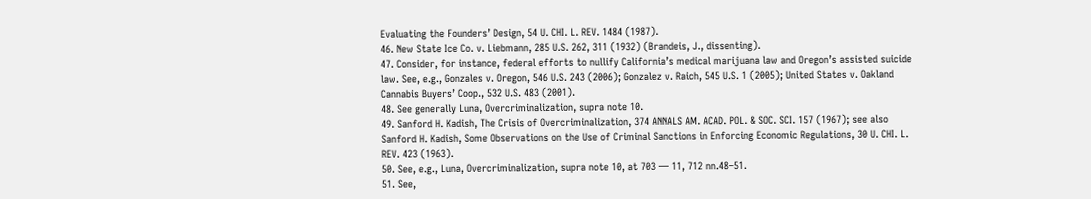Evaluating the Founders’ Design, 54 U. CHI. L. REV. 1484 (1987).
46. New State Ice Co. v. Liebmann, 285 U.S. 262, 311 (1932) (Brandeis, J., dissenting).
47. Consider, for instance, federal efforts to nullify California’s medical marijuana law and Oregon’s assisted suicide law. See, e.g., Gonzales v. Oregon, 546 U.S. 243 (2006); Gonzalez v. Raich, 545 U.S. 1 (2005); United States v. Oakland Cannabis Buyers’ Coop., 532 U.S. 483 (2001).
48. See generally Luna, Overcriminalization, supra note 10.
49. Sanford H. Kadish, The Crisis of Overcriminalization, 374 ANNALS AM. ACAD. POL. & SOC. SCI. 157 (1967); see also Sanford H. Kadish, Some Observations on the Use of Criminal Sanctions in Enforcing Economic Regulations, 30 U. CHI. L. REV. 423 (1963).
50. See, e.g., Luna, Overcriminalization, supra note 10, at 703 — 11, 712 nn.48–51.
51. See,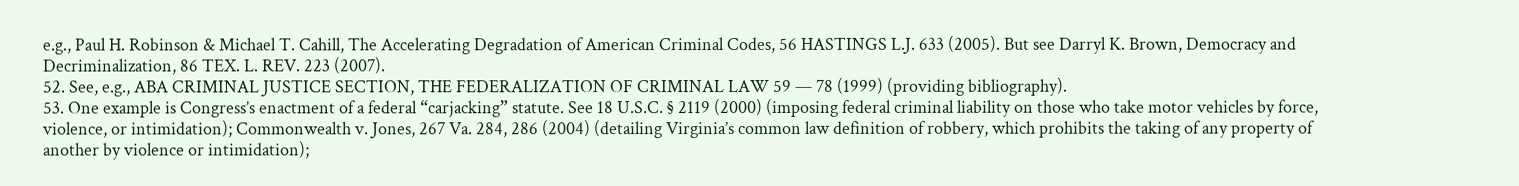e.g., Paul H. Robinson & Michael T. Cahill, The Accelerating Degradation of American Criminal Codes, 56 HASTINGS L.J. 633 (2005). But see Darryl K. Brown, Democracy and Decriminalization, 86 TEX. L. REV. 223 (2007).
52. See, e.g., ABA CRIMINAL JUSTICE SECTION, THE FEDERALIZATION OF CRIMINAL LAW 59 — 78 (1999) (providing bibliography).
53. One example is Congress’s enactment of a federal “carjacking” statute. See 18 U.S.C. § 2119 (2000) (imposing federal criminal liability on those who take motor vehicles by force, violence, or intimidation); Commonwealth v. Jones, 267 Va. 284, 286 (2004) (detailing Virginia’s common law definition of robbery, which prohibits the taking of any property of another by violence or intimidation);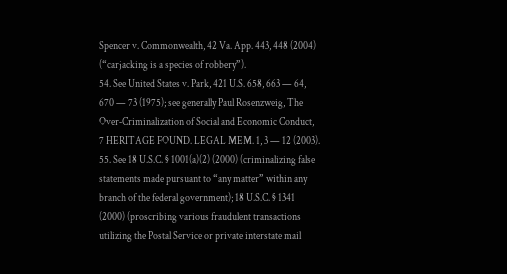Spencer v. Commonwealth, 42 Va. App. 443, 448 (2004) (“carjacking is a species of robbery”).
54. See United States v. Park, 421 U.S. 658, 663 — 64, 670 — 73 (1975); see generally Paul Rosenzweig, The Over‐Criminalization of Social and Economic Conduct, 7 HERITAGE FOUND. LEGAL MEM. 1, 3 — 12 (2003).
55. See 18 U.S.C. § 1001(a)(2) (2000) (criminalizing false statements made pursuant to “any matter” within any branch of the federal government); 18 U.S.C. § 1341 (2000) (proscribing various fraudulent transactions utilizing the Postal Service or private interstate mail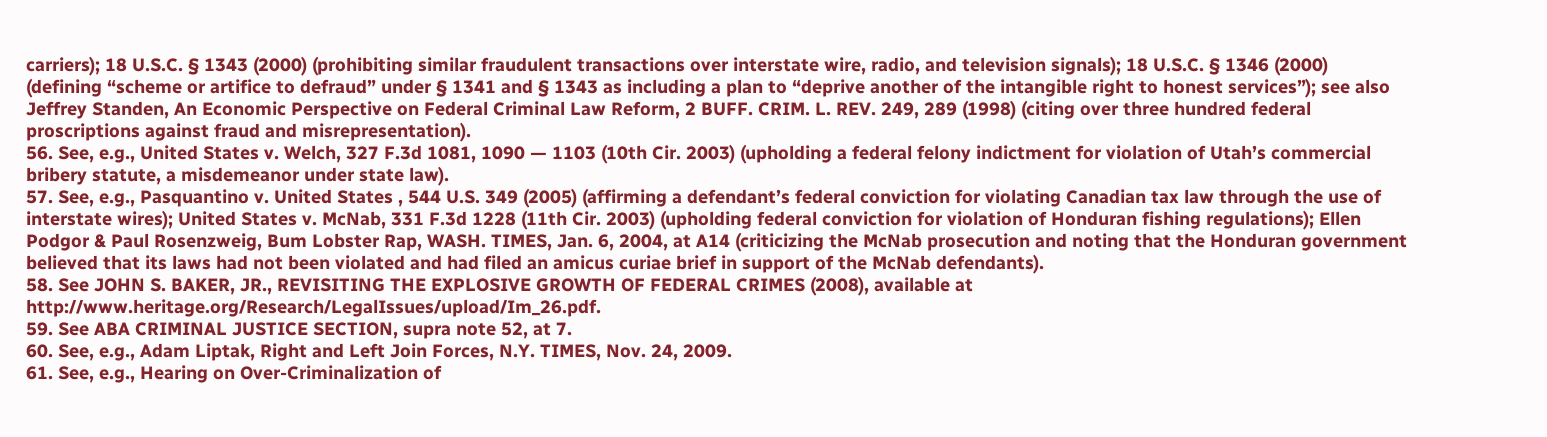carriers); 18 U.S.C. § 1343 (2000) (prohibiting similar fraudulent transactions over interstate wire, radio, and television signals); 18 U.S.C. § 1346 (2000) (defining “scheme or artifice to defraud” under § 1341 and § 1343 as including a plan to “deprive another of the intangible right to honest services”); see also Jeffrey Standen, An Economic Perspective on Federal Criminal Law Reform, 2 BUFF. CRIM. L. REV. 249, 289 (1998) (citing over three hundred federal proscriptions against fraud and misrepresentation).
56. See, e.g., United States v. Welch, 327 F.3d 1081, 1090 — 1103 (10th Cir. 2003) (upholding a federal felony indictment for violation of Utah’s commercial bribery statute, a misdemeanor under state law).
57. See, e.g., Pasquantino v. United States , 544 U.S. 349 (2005) (affirming a defendant’s federal conviction for violating Canadian tax law through the use of interstate wires); United States v. McNab, 331 F.3d 1228 (11th Cir. 2003) (upholding federal conviction for violation of Honduran fishing regulations); Ellen Podgor & Paul Rosenzweig, Bum Lobster Rap, WASH. TIMES, Jan. 6, 2004, at A14 (criticizing the McNab prosecution and noting that the Honduran government believed that its laws had not been violated and had filed an amicus curiae brief in support of the McNab defendants).
58. See JOHN S. BAKER, JR., REVISITING THE EXPLOSIVE GROWTH OF FEDERAL CRIMES (2008), available at http://www.heritage.org/Research/LegalIssues/upload/Im_26.pdf.
59. See ABA CRIMINAL JUSTICE SECTION, supra note 52, at 7.
60. See, e.g., Adam Liptak, Right and Left Join Forces, N.Y. TIMES, Nov. 24, 2009.
61. See, e.g., Hearing on Over‐Criminalization of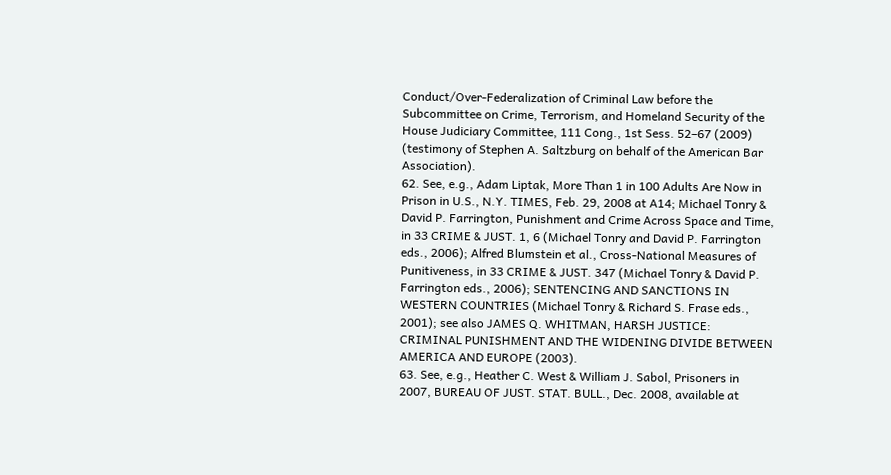Conduct/Over‐Federalization of Criminal Law before the Subcommittee on Crime, Terrorism, and Homeland Security of the House Judiciary Committee, 111 Cong., 1st Sess. 52–67 (2009) (testimony of Stephen A. Saltzburg on behalf of the American Bar Association).
62. See, e.g., Adam Liptak, More Than 1 in 100 Adults Are Now in Prison in U.S., N.Y. TIMES, Feb. 29, 2008 at A14; Michael Tonry & David P. Farrington, Punishment and Crime Across Space and Time, in 33 CRIME & JUST. 1, 6 (Michael Tonry and David P. Farrington eds., 2006); Alfred Blumstein et al., Cross‐National Measures of Punitiveness, in 33 CRIME & JUST. 347 (Michael Tonry & David P. Farrington eds., 2006); SENTENCING AND SANCTIONS IN WESTERN COUNTRIES (Michael Tonry & Richard S. Frase eds., 2001); see also JAMES Q. WHITMAN, HARSH JUSTICE: CRIMINAL PUNISHMENT AND THE WIDENING DIVIDE BETWEEN AMERICA AND EUROPE (2003).
63. See, e.g., Heather C. West & William J. Sabol, Prisoners in 2007, BUREAU OF JUST. STAT. BULL., Dec. 2008, available at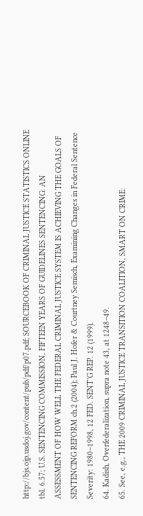http://bjs.ojp.usdoj.gov/content/pub/pdf/p07.pdf; SOURCEBOOK OF CRIMINAL JUSTICE STATISTICS ONLINE tbl. 6.57; U.S. SENTENCING COMMISSION, FIFTEEN YEARS OF GUIDELINES SENTENCING: AN ASSESSMENT OF HOW WELL THE FEDERAL CRIMINAL JUSTICE SYSTEM IS ACHIEVING THE GOALS OF SENTENCING REFORM ch.2 (2004); Paul J. Hofer & Courtney Semisch, Examining Changes in Federal Sentence Severity: 1980–1998, 12 FED. SENT’G REP. 12 (1999).
64. Kadish, Overfederalization, supra note 43, at 1248–49.
65. See, e.g., THE 2009 CRIMINAL JUSTICE TRANSITION COALITION, SMART ON CRIME: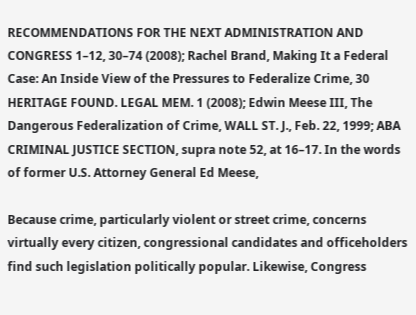RECOMMENDATIONS FOR THE NEXT ADMINISTRATION AND CONGRESS 1–12, 30–74 (2008); Rachel Brand, Making It a Federal Case: An Inside View of the Pressures to Federalize Crime, 30 HERITAGE FOUND. LEGAL MEM. 1 (2008); Edwin Meese III, The Dangerous Federalization of Crime, WALL ST. J., Feb. 22, 1999; ABA CRIMINAL JUSTICE SECTION, supra note 52, at 16–17. In the words of former U.S. Attorney General Ed Meese,

Because crime, particularly violent or street crime, concerns virtually every citizen, congressional candidates and officeholders find such legislation politically popular. Likewise, Congress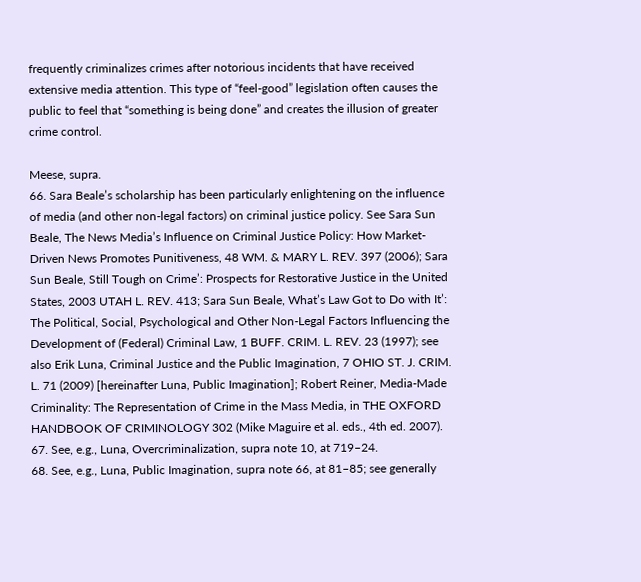frequently criminalizes crimes after notorious incidents that have received extensive media attention. This type of “feel‐good” legislation often causes the public to feel that “something is being done” and creates the illusion of greater crime control.

Meese, supra.
66. Sara Beale’s scholarship has been particularly enlightening on the influence of media (and other non‐legal factors) on criminal justice policy. See Sara Sun Beale, The News Media’s Influence on Criminal Justice Policy: How Market‐Driven News Promotes Punitiveness, 48 WM. & MARY L. REV. 397 (2006); Sara Sun Beale, Still Tough on Crime’: Prospects for Restorative Justice in the United States, 2003 UTAH L. REV. 413; Sara Sun Beale, What’s Law Got to Do with It’: The Political, Social, Psychological and Other Non‐Legal Factors Influencing the Development of (Federal) Criminal Law, 1 BUFF. CRIM. L. REV. 23 (1997); see also Erik Luna, Criminal Justice and the Public Imagination, 7 OHIO ST. J. CRIM. L. 71 (2009) [hereinafter Luna, Public Imagination]; Robert Reiner, Media‐Made Criminality: The Representation of Crime in the Mass Media, in THE OXFORD HANDBOOK OF CRIMINOLOGY 302 (Mike Maguire et al. eds., 4th ed. 2007).
67. See, e.g., Luna, Overcriminalization, supra note 10, at 719–24.
68. See, e.g., Luna, Public Imagination, supra note 66, at 81–85; see generally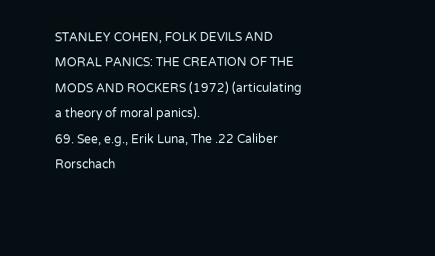STANLEY COHEN, FOLK DEVILS AND MORAL PANICS: THE CREATION OF THE MODS AND ROCKERS (1972) (articulating a theory of moral panics).
69. See, e.g., Erik Luna, The .22 Caliber Rorschach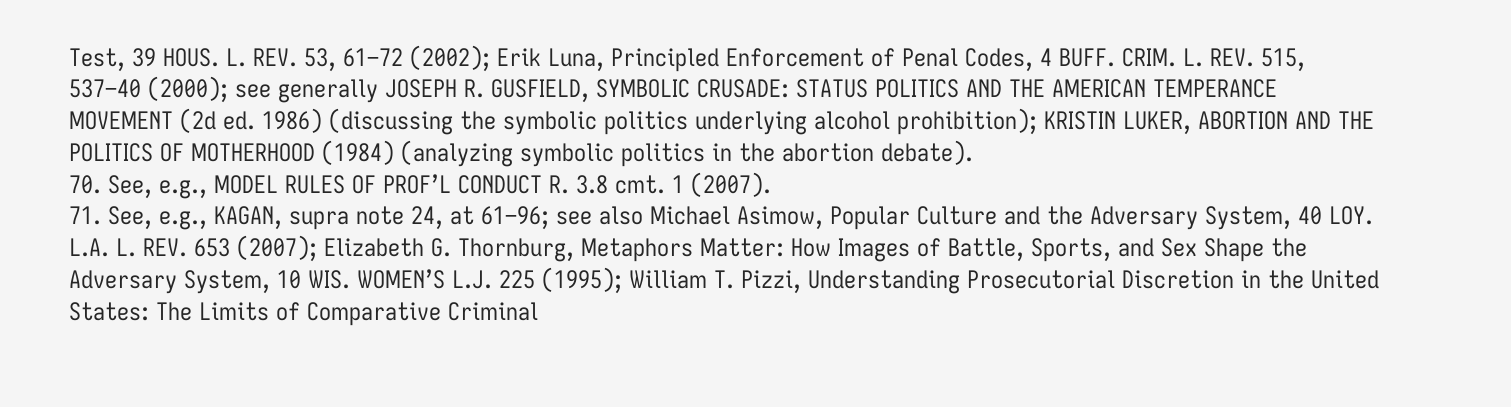Test, 39 HOUS. L. REV. 53, 61–72 (2002); Erik Luna, Principled Enforcement of Penal Codes, 4 BUFF. CRIM. L. REV. 515, 537–40 (2000); see generally JOSEPH R. GUSFIELD, SYMBOLIC CRUSADE: STATUS POLITICS AND THE AMERICAN TEMPERANCE MOVEMENT (2d ed. 1986) (discussing the symbolic politics underlying alcohol prohibition); KRISTIN LUKER, ABORTION AND THE POLITICS OF MOTHERHOOD (1984) (analyzing symbolic politics in the abortion debate).
70. See, e.g., MODEL RULES OF PROF’L CONDUCT R. 3.8 cmt. 1 (2007).
71. See, e.g., KAGAN, supra note 24, at 61–96; see also Michael Asimow, Popular Culture and the Adversary System, 40 LOY. L.A. L. REV. 653 (2007); Elizabeth G. Thornburg, Metaphors Matter: How Images of Battle, Sports, and Sex Shape the Adversary System, 10 WIS. WOMEN’S L.J. 225 (1995); William T. Pizzi, Understanding Prosecutorial Discretion in the United States: The Limits of Comparative Criminal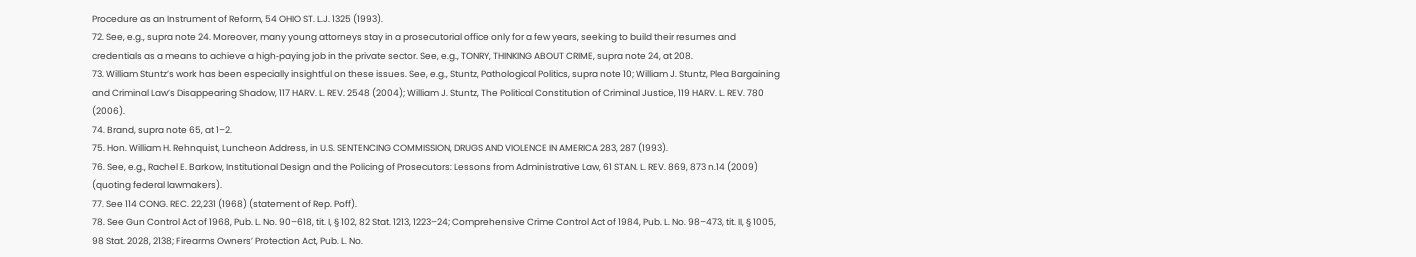Procedure as an Instrument of Reform, 54 OHIO ST. L.J. 1325 (1993).
72. See, e.g., supra note 24. Moreover, many young attorneys stay in a prosecutorial office only for a few years, seeking to build their resumes and credentials as a means to achieve a high‐paying job in the private sector. See, e.g., TONRY, THINKING ABOUT CRIME, supra note 24, at 208.
73. William Stuntz’s work has been especially insightful on these issues. See, e.g., Stuntz, Pathological Politics, supra note 10; William J. Stuntz, Plea Bargaining and Criminal Law’s Disappearing Shadow, 117 HARV. L. REV. 2548 (2004); William J. Stuntz, The Political Constitution of Criminal Justice, 119 HARV. L. REV. 780 (2006).
74. Brand, supra note 65, at 1–2.
75. Hon. William H. Rehnquist, Luncheon Address, in U.S. SENTENCING COMMISSION, DRUGS AND VIOLENCE IN AMERICA 283, 287 (1993).
76. See, e.g., Rachel E. Barkow, Institutional Design and the Policing of Prosecutors: Lessons from Administrative Law, 61 STAN. L. REV. 869, 873 n.14 (2009) (quoting federal lawmakers).
77. See 114 CONG. REC. 22,231 (1968) (statement of Rep. Poff).
78. See Gun Control Act of 1968, Pub. L. No. 90–618, tit. I, § 102, 82 Stat. 1213, 1223–24; Comprehensive Crime Control Act of 1984, Pub. L. No. 98–473, tit. II, § 1005, 98 Stat. 2028, 2138; Firearms Owners’ Protection Act, Pub. L. No.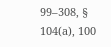99–308, § 104(a), 100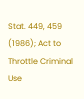Stat. 449, 459 (1986); Act to Throttle Criminal Use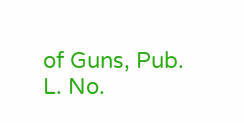of Guns, Pub. L. No.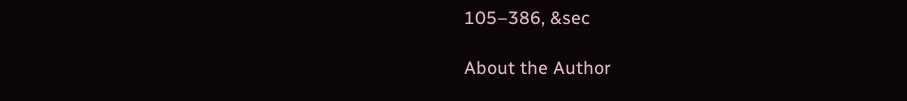105–386, &sec

About the Author